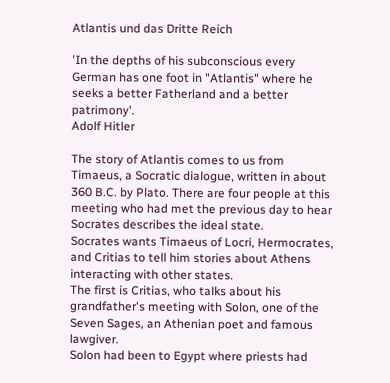Atlantis und das Dritte Reich

'In the depths of his subconscious every German has one foot in "Atlantis" where he seeks a better Fatherland and a better patrimony'.
Adolf Hitler

The story of Atlantis comes to us from Timaeus, a Socratic dialogue, written in about 360 B.C. by Plato. There are four people at this meeting who had met the previous day to hear Socrates describes the ideal state.
Socrates wants Timaeus of Locri, Hermocrates, and Critias to tell him stories about Athens interacting with other states.
The first is Critias, who talks about his grandfather's meeting with Solon, one of the Seven Sages, an Athenian poet and famous lawgiver.
Solon had been to Egypt where priests had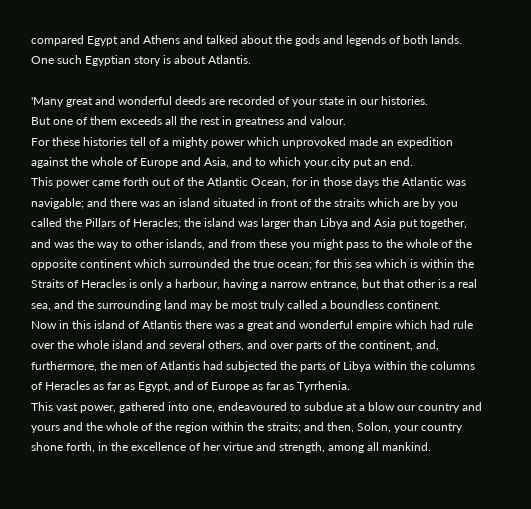compared Egypt and Athens and talked about the gods and legends of both lands.
One such Egyptian story is about Atlantis.

'Many great and wonderful deeds are recorded of your state in our histories.
But one of them exceeds all the rest in greatness and valour.
For these histories tell of a mighty power which unprovoked made an expedition against the whole of Europe and Asia, and to which your city put an end.
This power came forth out of the Atlantic Ocean, for in those days the Atlantic was navigable; and there was an island situated in front of the straits which are by you called the Pillars of Heracles; the island was larger than Libya and Asia put together, and was the way to other islands, and from these you might pass to the whole of the opposite continent which surrounded the true ocean; for this sea which is within the Straits of Heracles is only a harbour, having a narrow entrance, but that other is a real sea, and the surrounding land may be most truly called a boundless continent.
Now in this island of Atlantis there was a great and wonderful empire which had rule over the whole island and several others, and over parts of the continent, and, furthermore, the men of Atlantis had subjected the parts of Libya within the columns of Heracles as far as Egypt, and of Europe as far as Tyrrhenia.
This vast power, gathered into one, endeavoured to subdue at a blow our country and yours and the whole of the region within the straits; and then, Solon, your country shone forth, in the excellence of her virtue and strength, among all mankind.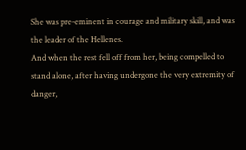She was pre-eminent in courage and military skill, and was the leader of the Hellenes.
And when the rest fell off from her, being compelled to stand alone, after having undergone the very extremity of danger,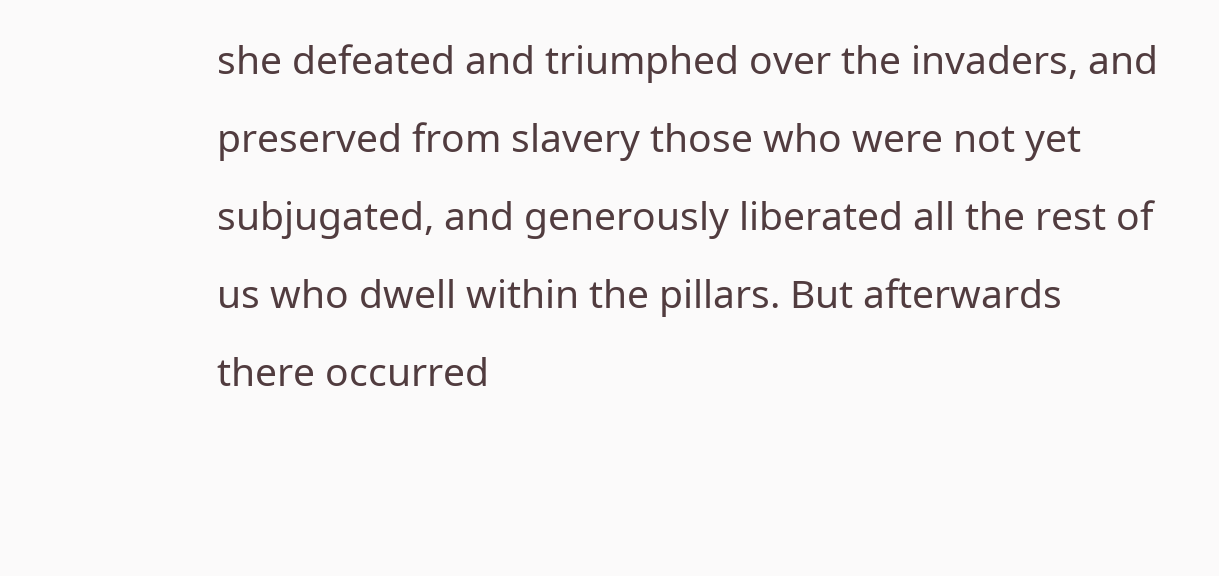she defeated and triumphed over the invaders, and preserved from slavery those who were not yet subjugated, and generously liberated all the rest of us who dwell within the pillars. But afterwards there occurred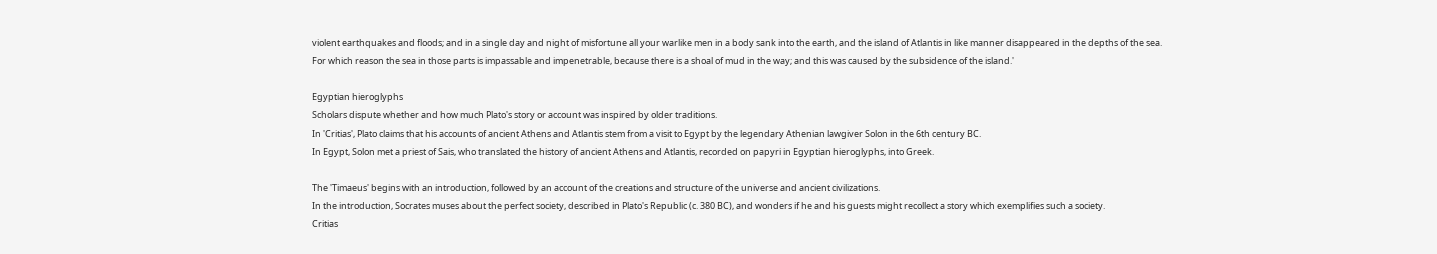violent earthquakes and floods; and in a single day and night of misfortune all your warlike men in a body sank into the earth, and the island of Atlantis in like manner disappeared in the depths of the sea.
For which reason the sea in those parts is impassable and impenetrable, because there is a shoal of mud in the way; and this was caused by the subsidence of the island.'

Egyptian hieroglyphs
Scholars dispute whether and how much Plato's story or account was inspired by older traditions.
In 'Critias', Plato claims that his accounts of ancient Athens and Atlantis stem from a visit to Egypt by the legendary Athenian lawgiver Solon in the 6th century BC.
In Egypt, Solon met a priest of Sais, who translated the history of ancient Athens and Atlantis, recorded on papyri in Egyptian hieroglyphs, into Greek.

The 'Timaeus' begins with an introduction, followed by an account of the creations and structure of the universe and ancient civilizations.
In the introduction, Socrates muses about the perfect society, described in Plato's Republic (c. 380 BC), and wonders if he and his guests might recollect a story which exemplifies such a society.
Critias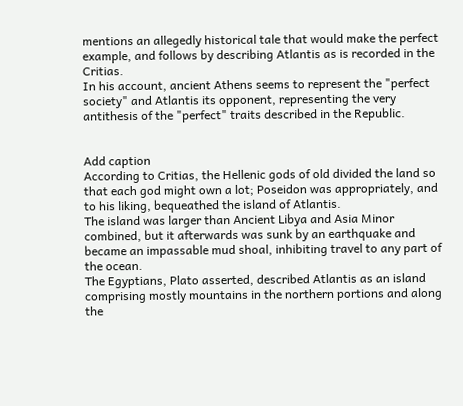mentions an allegedly historical tale that would make the perfect example, and follows by describing Atlantis as is recorded in the Critias.
In his account, ancient Athens seems to represent the "perfect society" and Atlantis its opponent, representing the very antithesis of the "perfect" traits described in the Republic.


Add caption
According to Critias, the Hellenic gods of old divided the land so that each god might own a lot; Poseidon was appropriately, and to his liking, bequeathed the island of Atlantis.
The island was larger than Ancient Libya and Asia Minor combined, but it afterwards was sunk by an earthquake and became an impassable mud shoal, inhibiting travel to any part of the ocean.
The Egyptians, Plato asserted, described Atlantis as an island comprising mostly mountains in the northern portions and along the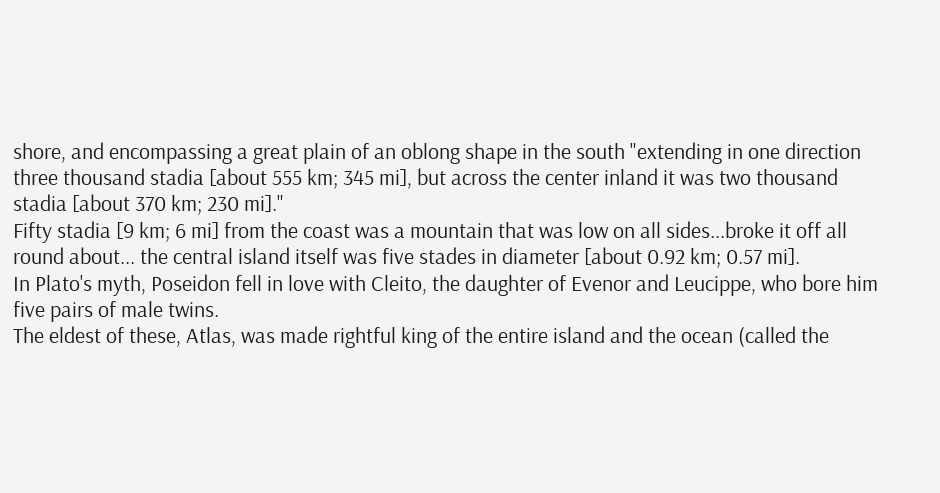shore, and encompassing a great plain of an oblong shape in the south "extending in one direction three thousand stadia [about 555 km; 345 mi], but across the center inland it was two thousand stadia [about 370 km; 230 mi]."
Fifty stadia [9 km; 6 mi] from the coast was a mountain that was low on all sides...broke it off all round about... the central island itself was five stades in diameter [about 0.92 km; 0.57 mi].
In Plato's myth, Poseidon fell in love with Cleito, the daughter of Evenor and Leucippe, who bore him five pairs of male twins.
The eldest of these, Atlas, was made rightful king of the entire island and the ocean (called the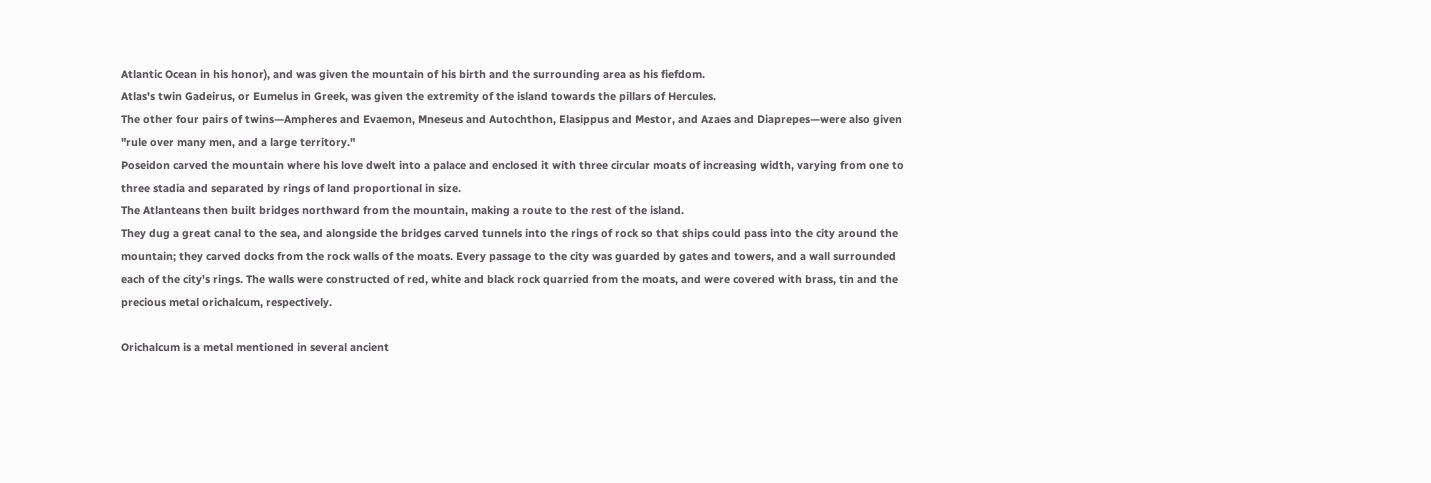Atlantic Ocean in his honor), and was given the mountain of his birth and the surrounding area as his fiefdom.
Atlas's twin Gadeirus, or Eumelus in Greek, was given the extremity of the island towards the pillars of Hercules.
The other four pairs of twins—Ampheres and Evaemon, Mneseus and Autochthon, Elasippus and Mestor, and Azaes and Diaprepes—were also given "rule over many men, and a large territory."
Poseidon carved the mountain where his love dwelt into a palace and enclosed it with three circular moats of increasing width, varying from one to three stadia and separated by rings of land proportional in size.
The Atlanteans then built bridges northward from the mountain, making a route to the rest of the island.
They dug a great canal to the sea, and alongside the bridges carved tunnels into the rings of rock so that ships could pass into the city around the mountain; they carved docks from the rock walls of the moats. Every passage to the city was guarded by gates and towers, and a wall surrounded each of the city's rings. The walls were constructed of red, white and black rock quarried from the moats, and were covered with brass, tin and the precious metal orichalcum, respectively.

Orichalcum is a metal mentioned in several ancient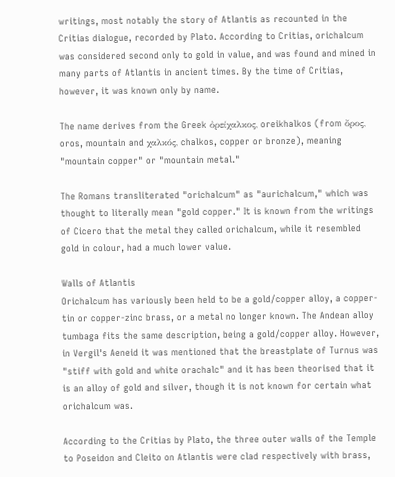writings, most notably the story of Atlantis as recounted in the Critias dialogue, recorded by Plato. According to Critias, orichalcum was considered second only to gold in value, and was found and mined in many parts of Atlantis in ancient times. By the time of Critias, however, it was known only by name.

The name derives from the Greek ὀρείχαλκος, oreikhalkos (from ὄρος, oros, mountain and χαλκός, chalkos, copper or bronze), meaning "mountain copper" or "mountain metal."

The Romans transliterated "orichalcum" as "aurichalcum," which was thought to literally mean "gold copper." It is known from the writings of Cicero that the metal they called orichalcum, while it resembled gold in colour, had a much lower value.

Walls of Atlantis
Orichalcum has variously been held to be a gold/copper alloy, a copper-tin or copper-zinc brass, or a metal no longer known. The Andean alloy tumbaga fits the same description, being a gold/copper alloy. However, in Vergil's Aeneid it was mentioned that the breastplate of Turnus was "stiff with gold and white orachalc" and it has been theorised that it is an alloy of gold and silver, though it is not known for certain what orichalcum was.

According to the Critias by Plato, the three outer walls of the Temple to Poseidon and Cleito on Atlantis were clad respectively with brass,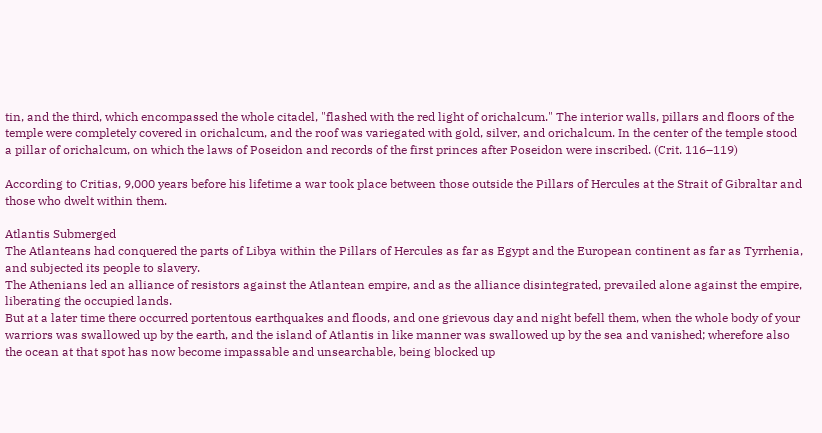tin, and the third, which encompassed the whole citadel, "flashed with the red light of orichalcum." The interior walls, pillars and floors of the temple were completely covered in orichalcum, and the roof was variegated with gold, silver, and orichalcum. In the center of the temple stood a pillar of orichalcum, on which the laws of Poseidon and records of the first princes after Poseidon were inscribed. (Crit. 116–119)

According to Critias, 9,000 years before his lifetime a war took place between those outside the Pillars of Hercules at the Strait of Gibraltar and those who dwelt within them.

Atlantis Submerged
The Atlanteans had conquered the parts of Libya within the Pillars of Hercules as far as Egypt and the European continent as far as Tyrrhenia, and subjected its people to slavery.
The Athenians led an alliance of resistors against the Atlantean empire, and as the alliance disintegrated, prevailed alone against the empire, liberating the occupied lands.
But at a later time there occurred portentous earthquakes and floods, and one grievous day and night befell them, when the whole body of your warriors was swallowed up by the earth, and the island of Atlantis in like manner was swallowed up by the sea and vanished; wherefore also the ocean at that spot has now become impassable and unsearchable, being blocked up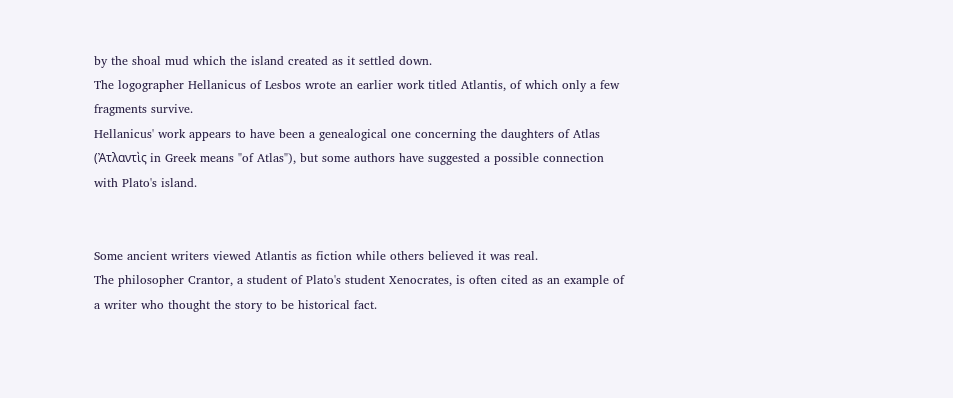by the shoal mud which the island created as it settled down.
The logographer Hellanicus of Lesbos wrote an earlier work titled Atlantis, of which only a few fragments survive.
Hellanicus' work appears to have been a genealogical one concerning the daughters of Atlas (Ἀτλαντὶς in Greek means "of Atlas"), but some authors have suggested a possible connection with Plato's island.


Some ancient writers viewed Atlantis as fiction while others believed it was real.
The philosopher Crantor, a student of Plato's student Xenocrates, is often cited as an example of a writer who thought the story to be historical fact.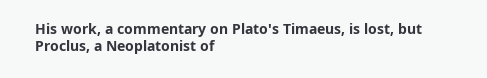His work, a commentary on Plato's Timaeus, is lost, but Proclus, a Neoplatonist of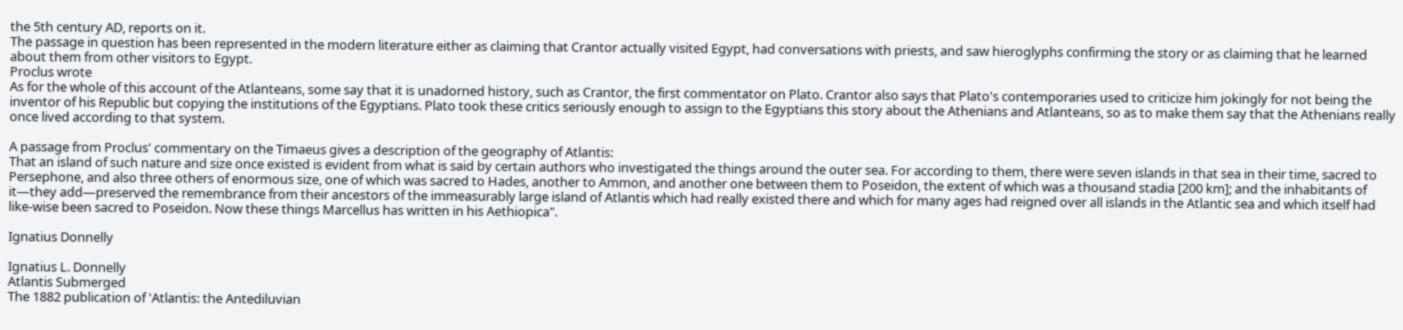the 5th century AD, reports on it.
The passage in question has been represented in the modern literature either as claiming that Crantor actually visited Egypt, had conversations with priests, and saw hieroglyphs confirming the story or as claiming that he learned about them from other visitors to Egypt.
Proclus wrote
As for the whole of this account of the Atlanteans, some say that it is unadorned history, such as Crantor, the first commentator on Plato. Crantor also says that Plato's contemporaries used to criticize him jokingly for not being the inventor of his Republic but copying the institutions of the Egyptians. Plato took these critics seriously enough to assign to the Egyptians this story about the Athenians and Atlanteans, so as to make them say that the Athenians really once lived according to that system.

A passage from Proclus' commentary on the Timaeus gives a description of the geography of Atlantis:
That an island of such nature and size once existed is evident from what is said by certain authors who investigated the things around the outer sea. For according to them, there were seven islands in that sea in their time, sacred to Persephone, and also three others of enormous size, one of which was sacred to Hades, another to Ammon, and another one between them to Poseidon, the extent of which was a thousand stadia [200 km]; and the inhabitants of it—they add—preserved the remembrance from their ancestors of the immeasurably large island of Atlantis which had really existed there and which for many ages had reigned over all islands in the Atlantic sea and which itself had like-wise been sacred to Poseidon. Now these things Marcellus has written in his Aethiopica".

Ignatius Donnelly

Ignatius L. Donnelly
Atlantis Submerged
The 1882 publication of 'Atlantis: the Antediluvian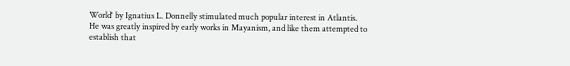World' by Ignatius L. Donnelly stimulated much popular interest in Atlantis.
He was greatly inspired by early works in Mayanism, and like them attempted to establish that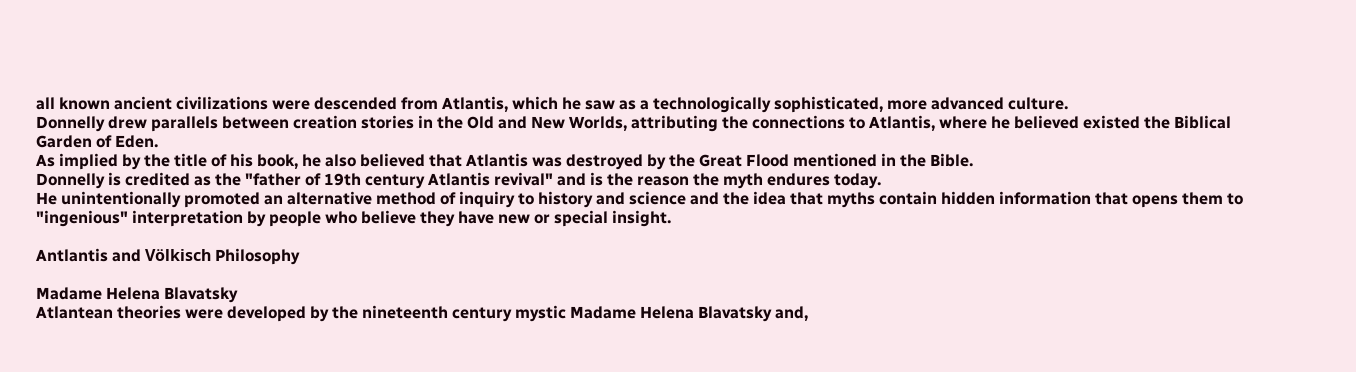all known ancient civilizations were descended from Atlantis, which he saw as a technologically sophisticated, more advanced culture.
Donnelly drew parallels between creation stories in the Old and New Worlds, attributing the connections to Atlantis, where he believed existed the Biblical Garden of Eden.
As implied by the title of his book, he also believed that Atlantis was destroyed by the Great Flood mentioned in the Bible.
Donnelly is credited as the "father of 19th century Atlantis revival" and is the reason the myth endures today.
He unintentionally promoted an alternative method of inquiry to history and science and the idea that myths contain hidden information that opens them to "ingenious" interpretation by people who believe they have new or special insight.

Antlantis and Völkisch Philosophy

Madame Helena Blavatsky
Atlantean theories were developed by the nineteenth century mystic Madame Helena Blavatsky and,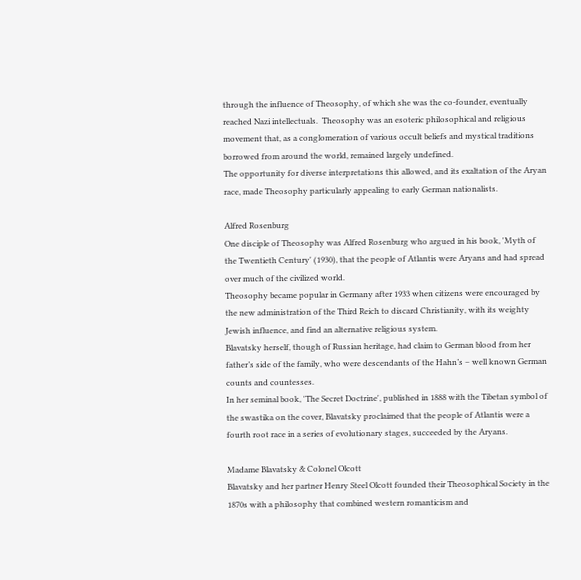through the influence of Theosophy, of which she was the co-founder, eventually reached Nazi intellectuals.  Theosophy was an esoteric philosophical and religious movement that, as a conglomeration of various occult beliefs and mystical traditions borrowed from around the world, remained largely undefined.
The opportunity for diverse interpretations this allowed, and its exaltation of the Aryan race, made Theosophy particularly appealing to early German nationalists.

Alfred Rosenburg
One disciple of Theosophy was Alfred Rosenburg who argued in his book, 'Myth of the Twentieth Century' (1930), that the people of Atlantis were Aryans and had spread over much of the civilized world.
Theosophy became popular in Germany after 1933 when citizens were encouraged by the new administration of the Third Reich to discard Christianity, with its weighty Jewish influence, and find an alternative religious system.
Blavatsky herself, though of Russian heritage, had claim to German blood from her father’s side of the family, who were descendants of the Hahn’s – well known German counts and countesses.
In her seminal book, 'The Secret Doctrine', published in 1888 with the Tibetan symbol of the swastika on the cover, Blavatsky proclaimed that the people of Atlantis were a fourth root race in a series of evolutionary stages, succeeded by the Aryans.

Madame Blavatsky & Colonel Olcott
Blavatsky and her partner Henry Steel Olcott founded their Theosophical Society in the 1870s with a philosophy that combined western romanticism and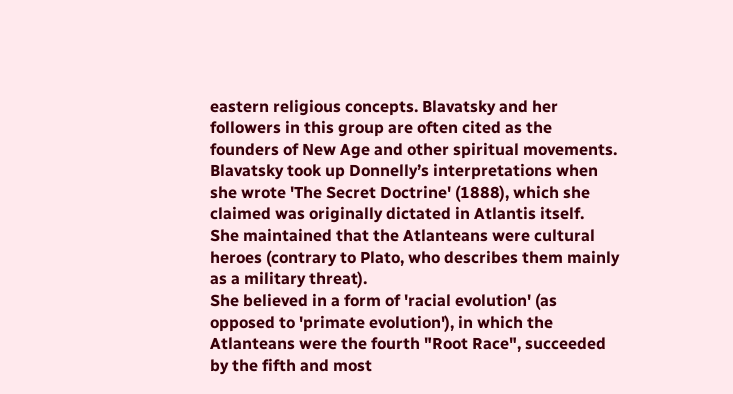eastern religious concepts. Blavatsky and her followers in this group are often cited as the founders of New Age and other spiritual movements.
Blavatsky took up Donnelly’s interpretations when she wrote 'The Secret Doctrine' (1888), which she claimed was originally dictated in Atlantis itself.
She maintained that the Atlanteans were cultural heroes (contrary to Plato, who describes them mainly as a military threat).
She believed in a form of 'racial evolution' (as opposed to 'primate evolution'), in which the Atlanteans were the fourth "Root Race", succeeded by the fifth and most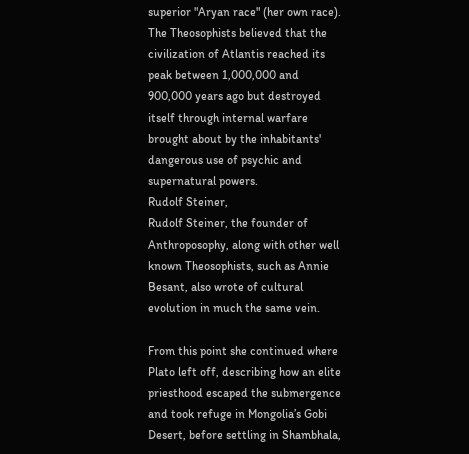superior "Aryan race" (her own race).
The Theosophists believed that the civilization of Atlantis reached its peak between 1,000,000 and 900,000 years ago but destroyed itself through internal warfare brought about by the inhabitants' dangerous use of psychic and supernatural powers.
Rudolf Steiner,
Rudolf Steiner, the founder of Anthroposophy, along with other well known Theosophists, such as Annie Besant, also wrote of cultural evolution in much the same vein.

From this point she continued where Plato left off, describing how an elite priesthood escaped the submergence and took refuge in Mongolia’s Gobi Desert, before settling in Shambhala,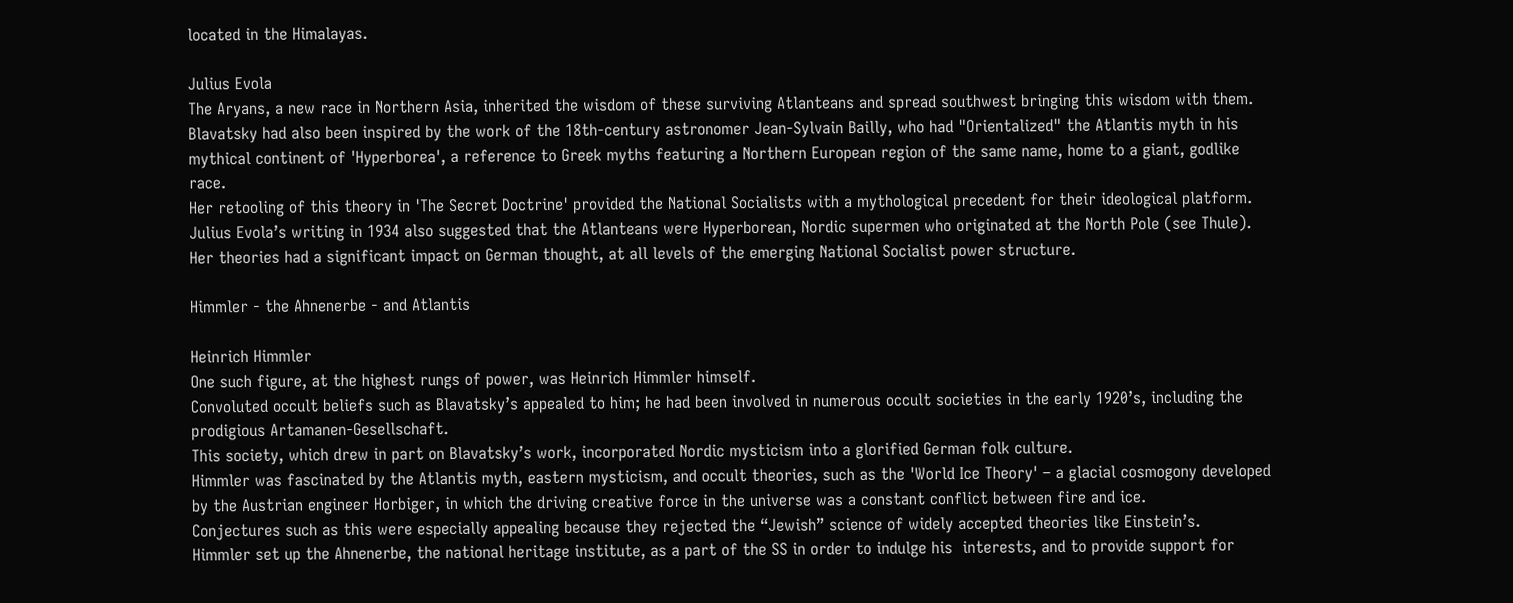located in the Himalayas.

Julius Evola
The Aryans, a new race in Northern Asia, inherited the wisdom of these surviving Atlanteans and spread southwest bringing this wisdom with them.
Blavatsky had also been inspired by the work of the 18th-century astronomer Jean-Sylvain Bailly, who had "Orientalized" the Atlantis myth in his mythical continent of 'Hyperborea', a reference to Greek myths featuring a Northern European region of the same name, home to a giant, godlike race.
Her retooling of this theory in 'The Secret Doctrine' provided the National Socialists with a mythological precedent for their ideological platform.
Julius Evola’s writing in 1934 also suggested that the Atlanteans were Hyperborean, Nordic supermen who originated at the North Pole (see Thule).
Her theories had a significant impact on German thought, at all levels of the emerging National Socialist power structure.

Himmler - the Ahnenerbe - and Atlantis

Heinrich Himmler
One such figure, at the highest rungs of power, was Heinrich Himmler himself.
Convoluted occult beliefs such as Blavatsky’s appealed to him; he had been involved in numerous occult societies in the early 1920’s, including the prodigious Artamanen-Gesellschaft.
This society, which drew in part on Blavatsky’s work, incorporated Nordic mysticism into a glorified German folk culture.
Himmler was fascinated by the Atlantis myth, eastern mysticism, and occult theories, such as the 'World Ice Theory' – a glacial cosmogony developed by the Austrian engineer Horbiger, in which the driving creative force in the universe was a constant conflict between fire and ice.
Conjectures such as this were especially appealing because they rejected the “Jewish” science of widely accepted theories like Einstein’s.
Himmler set up the Ahnenerbe, the national heritage institute, as a part of the SS in order to indulge his  interests, and to provide support for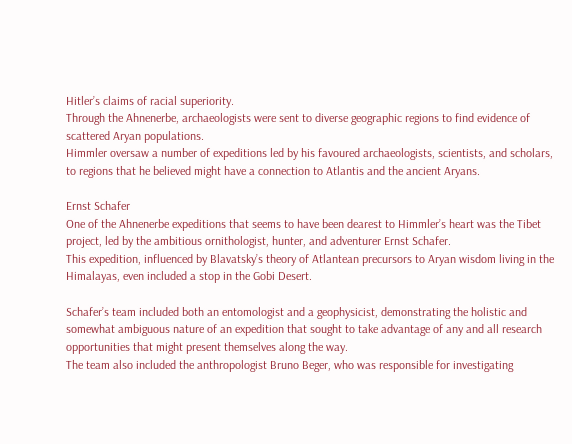Hitler’s claims of racial superiority.
Through the Ahnenerbe, archaeologists were sent to diverse geographic regions to find evidence of scattered Aryan populations.
Himmler oversaw a number of expeditions led by his favoured archaeologists, scientists, and scholars, to regions that he believed might have a connection to Atlantis and the ancient Aryans.

Ernst Schafer
One of the Ahnenerbe expeditions that seems to have been dearest to Himmler’s heart was the Tibet project, led by the ambitious ornithologist, hunter, and adventurer Ernst Schafer.
This expedition, influenced by Blavatsky’s theory of Atlantean precursors to Aryan wisdom living in the Himalayas, even included a stop in the Gobi Desert.

Schafer’s team included both an entomologist and a geophysicist, demonstrating the holistic and somewhat ambiguous nature of an expedition that sought to take advantage of any and all research opportunities that might present themselves along the way.
The team also included the anthropologist Bruno Beger, who was responsible for investigating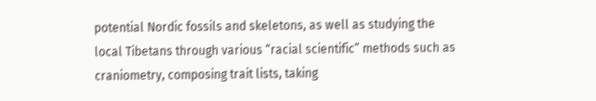potential Nordic fossils and skeletons, as well as studying the local Tibetans through various “racial scientific” methods such as craniometry, composing trait lists, taking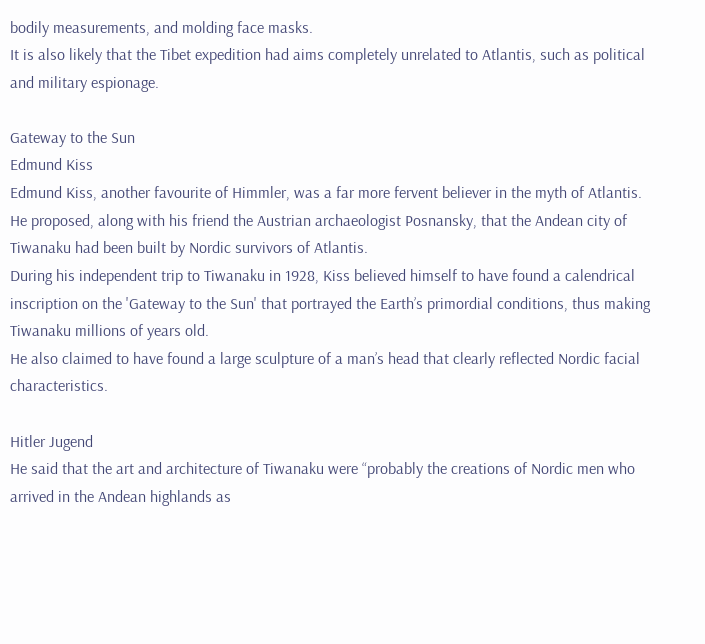bodily measurements, and molding face masks.
It is also likely that the Tibet expedition had aims completely unrelated to Atlantis, such as political and military espionage.

Gateway to the Sun
Edmund Kiss
Edmund Kiss, another favourite of Himmler, was a far more fervent believer in the myth of Atlantis.
He proposed, along with his friend the Austrian archaeologist Posnansky, that the Andean city of Tiwanaku had been built by Nordic survivors of Atlantis.
During his independent trip to Tiwanaku in 1928, Kiss believed himself to have found a calendrical inscription on the 'Gateway to the Sun' that portrayed the Earth’s primordial conditions, thus making Tiwanaku millions of years old.
He also claimed to have found a large sculpture of a man’s head that clearly reflected Nordic facial characteristics.

Hitler Jugend
He said that the art and architecture of Tiwanaku were “probably the creations of Nordic men who arrived in the Andean highlands as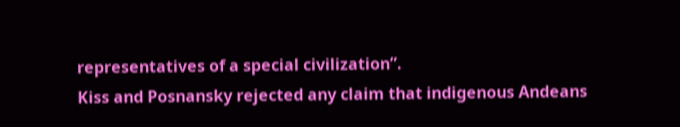representatives of a special civilization”.
Kiss and Posnansky rejected any claim that indigenous Andeans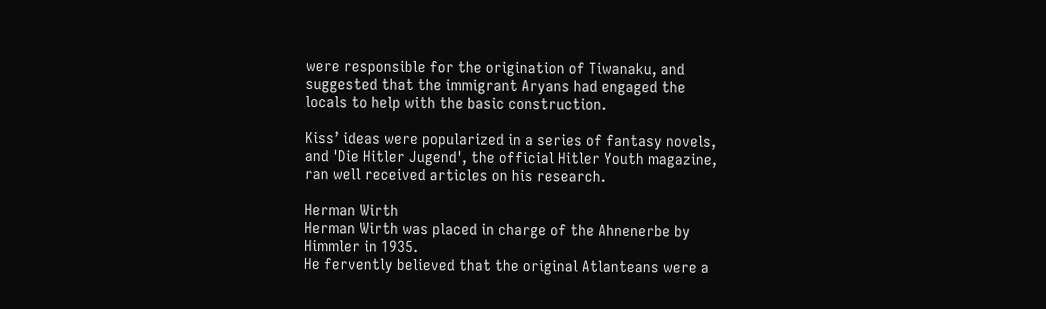were responsible for the origination of Tiwanaku, and suggested that the immigrant Aryans had engaged the locals to help with the basic construction.

Kiss’ ideas were popularized in a series of fantasy novels, and 'Die Hitler Jugend', the official Hitler Youth magazine, ran well received articles on his research.

Herman Wirth
Herman Wirth was placed in charge of the Ahnenerbe by Himmler in 1935.
He fervently believed that the original Atlanteans were a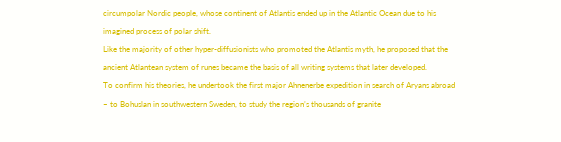circumpolar Nordic people, whose continent of Atlantis ended up in the Atlantic Ocean due to his imagined process of polar shift.
Like the majority of other hyper-diffusionists who promoted the Atlantis myth, he proposed that the ancient Atlantean system of runes became the basis of all writing systems that later developed.
To confirm his theories, he undertook the first major Ahnenerbe expedition in search of Aryans abroad – to Bohuslan in southwestern Sweden, to study the region’s thousands of granite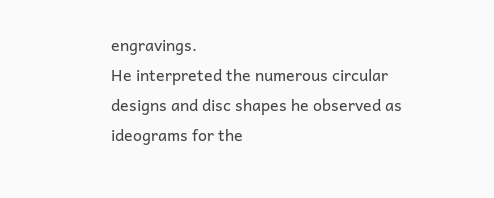engravings.
He interpreted the numerous circular designs and disc shapes he observed as ideograms for the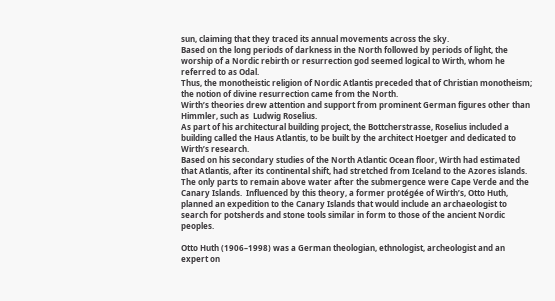sun, claiming that they traced its annual movements across the sky.
Based on the long periods of darkness in the North followed by periods of light, the worship of a Nordic rebirth or resurrection god seemed logical to Wirth, whom he referred to as Odal.
Thus, the monotheistic religion of Nordic Atlantis preceded that of Christian monotheism; the notion of divine resurrection came from the North.
Wirth’s theories drew attention and support from prominent German figures other than Himmler, such as  Ludwig Roselius.
As part of his architectural building project, the Bottcherstrasse, Roselius included a building called the Haus Atlantis, to be built by the architect Hoetger and dedicated to Wirth’s research.
Based on his secondary studies of the North Atlantic Ocean floor, Wirth had estimated that Atlantis, after its continental shift, had stretched from Iceland to the Azores islands.
The only parts to remain above water after the submergence were Cape Verde and the Canary Islands.  Influenced by this theory, a former protégée of Wirth’s, Otto Huth, planned an expedition to the Canary Islands that would include an archaeologist to search for potsherds and stone tools similar in form to those of the ancient Nordic peoples.

Otto Huth (1906–1998) was a German theologian, ethnologist, archeologist and an expert on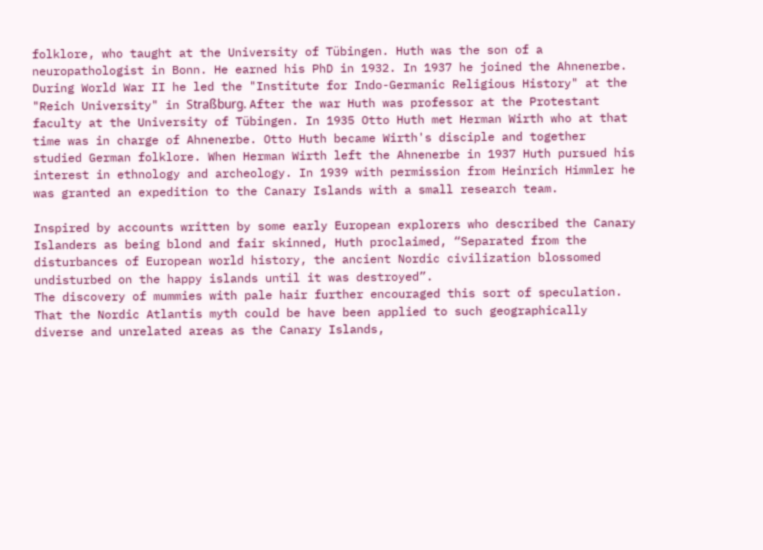folklore, who taught at the University of Tübingen. Huth was the son of a neuropathologist in Bonn. He earned his PhD in 1932. In 1937 he joined the Ahnenerbe. During World War II he led the "Institute for Indo-Germanic Religious History" at the "Reich University" in Straßburg. After the war Huth was professor at the Protestant faculty at the University of Tübingen. In 1935 Otto Huth met Herman Wirth who at that time was in charge of Ahnenerbe. Otto Huth became Wirth's disciple and together studied German folklore. When Herman Wirth left the Ahnenerbe in 1937 Huth pursued his interest in ethnology and archeology. In 1939 with permission from Heinrich Himmler he was granted an expedition to the Canary Islands with a small research team.

Inspired by accounts written by some early European explorers who described the Canary Islanders as being blond and fair skinned, Huth proclaimed, “Separated from the disturbances of European world history, the ancient Nordic civilization blossomed undisturbed on the happy islands until it was destroyed”.
The discovery of mummies with pale hair further encouraged this sort of speculation.
That the Nordic Atlantis myth could be have been applied to such geographically diverse and unrelated areas as the Canary Islands,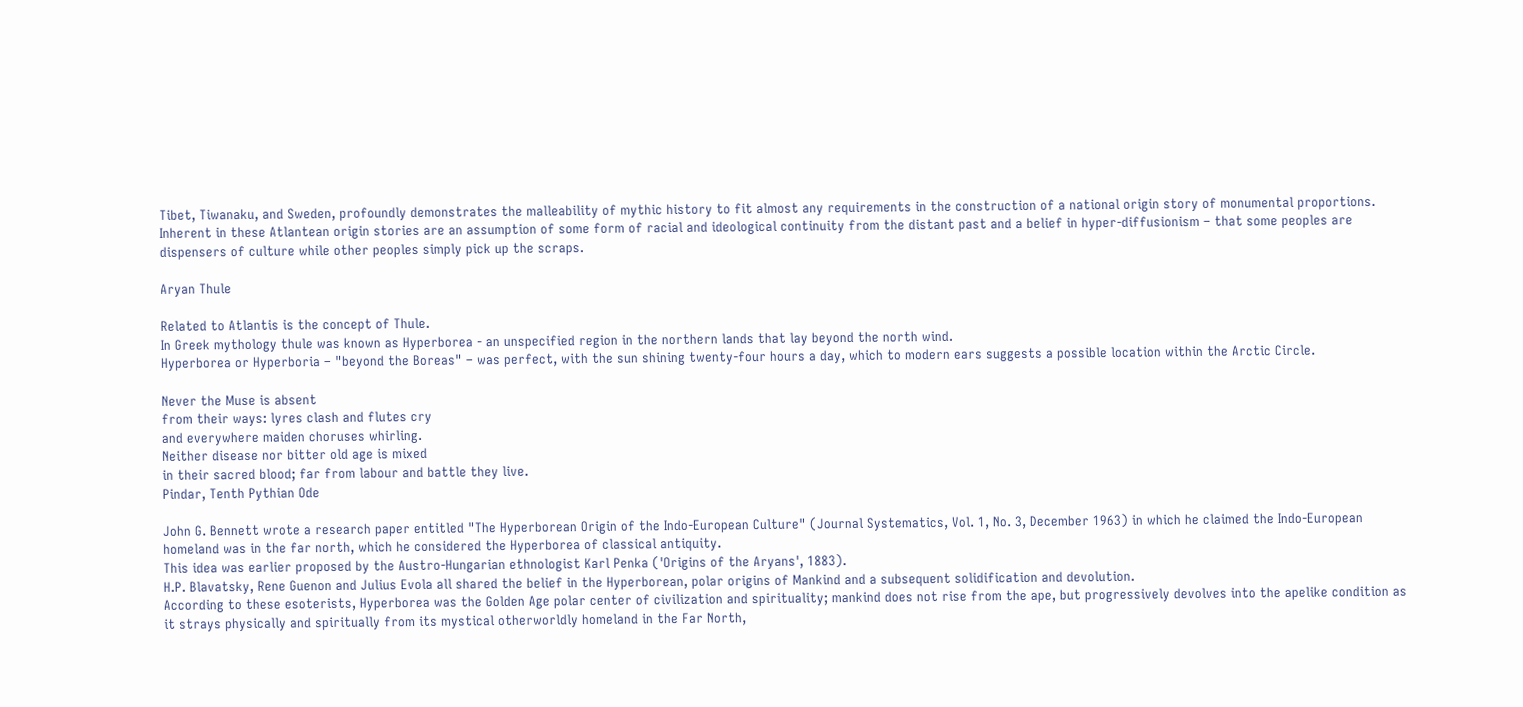Tibet, Tiwanaku, and Sweden, profoundly demonstrates the malleability of mythic history to fit almost any requirements in the construction of a national origin story of monumental proportions.    Inherent in these Atlantean origin stories are an assumption of some form of racial and ideological continuity from the distant past and a belief in hyper-diffusionism – that some peoples are dispensers of culture while other peoples simply pick up the scraps.

Aryan Thule

Related to Atlantis is the concept of Thule.
In Greek mythology thule was known as Hyperborea - an unspecified region in the northern lands that lay beyond the north wind.
Hyperborea or Hyperboria – "beyond the Boreas" – was perfect, with the sun shining twenty-four hours a day, which to modern ears suggests a possible location within the Arctic Circle.

Never the Muse is absent
from their ways: lyres clash and flutes cry
and everywhere maiden choruses whirling.
Neither disease nor bitter old age is mixed
in their sacred blood; far from labour and battle they live.
Pindar, Tenth Pythian Ode

John G. Bennett wrote a research paper entitled "The Hyperborean Origin of the Indo-European Culture" (Journal Systematics, Vol. 1, No. 3, December 1963) in which he claimed the Indo-European homeland was in the far north, which he considered the Hyperborea of classical antiquity.
This idea was earlier proposed by the Austro-Hungarian ethnologist Karl Penka ('Origins of the Aryans', 1883).
H.P. Blavatsky, Rene Guenon and Julius Evola all shared the belief in the Hyperborean, polar origins of Mankind and a subsequent solidification and devolution.
According to these esoterists, Hyperborea was the Golden Age polar center of civilization and spirituality; mankind does not rise from the ape, but progressively devolves into the apelike condition as it strays physically and spiritually from its mystical otherworldly homeland in the Far North,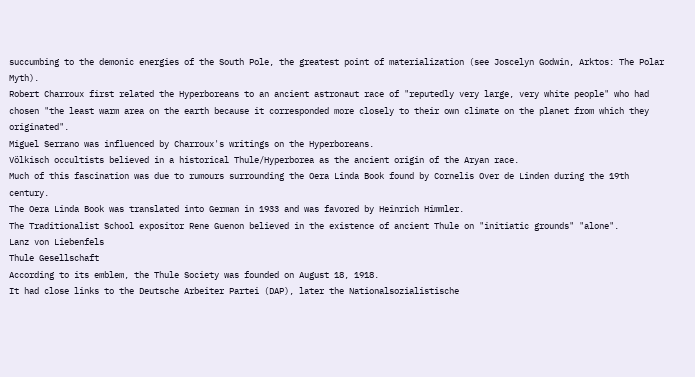succumbing to the demonic energies of the South Pole, the greatest point of materialization (see Joscelyn Godwin, Arktos: The Polar Myth).
Robert Charroux first related the Hyperboreans to an ancient astronaut race of "reputedly very large, very white people" who had chosen "the least warm area on the earth because it corresponded more closely to their own climate on the planet from which they originated".
Miguel Serrano was influenced by Charroux's writings on the Hyperboreans.
Völkisch occultists believed in a historical Thule/Hyperborea as the ancient origin of the Aryan race.
Much of this fascination was due to rumours surrounding the Oera Linda Book found by Cornelis Over de Linden during the 19th century.
The Oera Linda Book was translated into German in 1933 and was favored by Heinrich Himmler.
The Traditionalist School expositor Rene Guenon believed in the existence of ancient Thule on "initiatic grounds" "alone".
Lanz von Liebenfels
Thule Gesellschaft
According to its emblem, the Thule Society was founded on August 18, 1918.
It had close links to the Deutsche Arbeiter Partei (DAP), later the Nationalsozialistische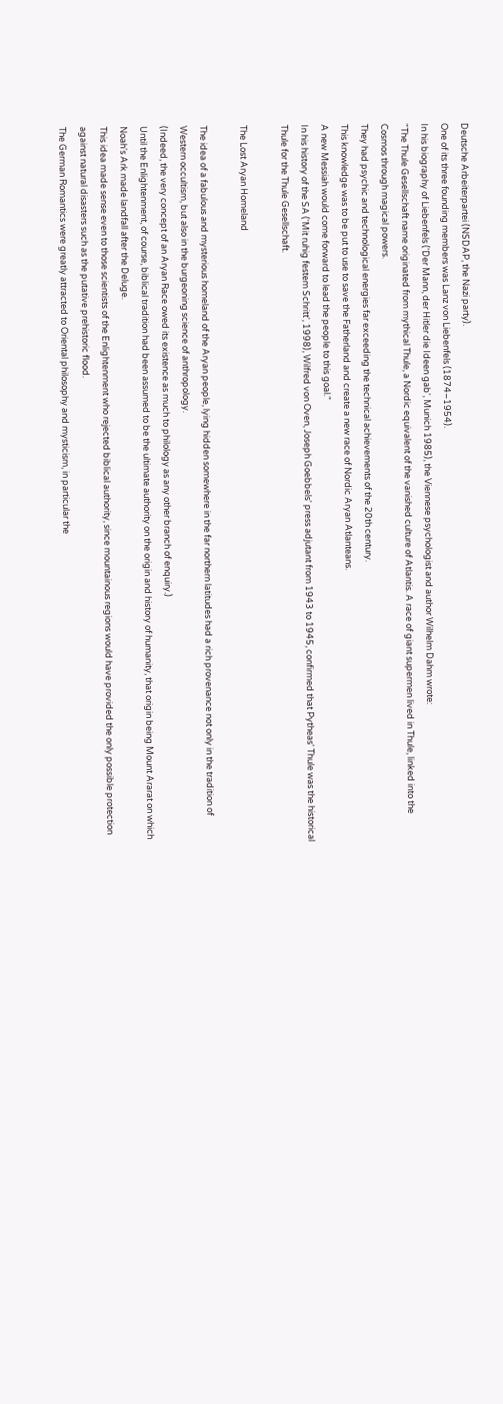Deutsche Arbeiterpartei (NSDAP, the Nazi party).
One of its three founding members was Lanz von Liebenfels (1874–1954).
In his biography of Liebenfels ('Der Mann, der Hitler die Ideen gab', Munich 1985), the Viennese psychologist and author Wilhelm Dahm wrote:
"The Thule Gesellschaft name originated from mythical Thule, a Nordic equivalent of the vanished culture of Atlantis. A race of giant supermen lived in Thule, linked into the Cosmos through magical powers.
They had psychic and technological energies far exceeding the technical achievements of the 20th century.
This knowledge was to be put to use to save the Fatherland and create a new race of Nordic Aryan Atlanteans.
A new Messiah would come forward to lead the people to this goal."
In his history of the SA ('Mit ruhig festem Schritt', 1998), Wilfred von Oven, Joseph Goebbels' press adjutant from 1943 to 1945, confirmed that Pytheas' Thule was the historical Thule for the Thule Gesellschaft.

The Lost Aryan Homeland

The idea of a fabulous and mysterious homeland of the Aryan people, lying hidden somewhere in the far northern latitudes had a rich provenance not only in the tradition of Western occultism, but also in the burgeoning science of anthropology.
(Indeed, the very concept of an Aryan Race owed its existence as much to philology as any other branch of enquiry.)
Until the Enlightenment, of course, biblical tradition had been assumed to be the ultimate authority on the origin and history of humanity, that origin being Mount Ararat on which Noah's Ark made landfall after the Deluge.
This idea made sense even to those scientists of the Enlightenment who rejected biblical authority, since mountainous regions would have provided the only possible protection against natural disasters such as the putative prehistoric flood.
The German Romantics were greatly attracted to Oriental philosophy and mysticism, in particular the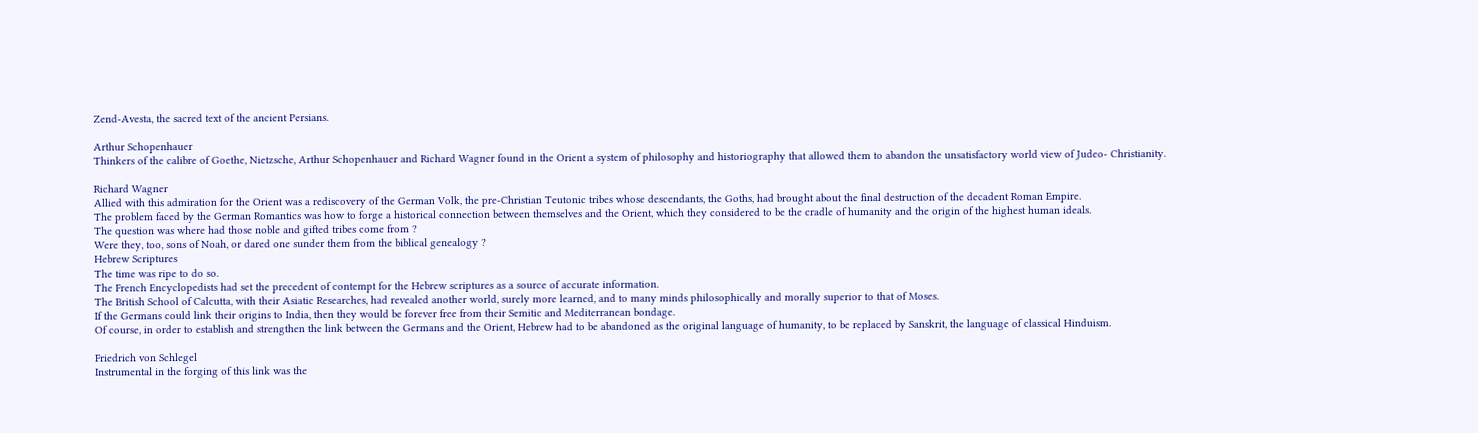Zend-Avesta, the sacred text of the ancient Persians.

Arthur Schopenhauer
Thinkers of the calibre of Goethe, Nietzsche, Arthur Schopenhauer and Richard Wagner found in the Orient a system of philosophy and historiography that allowed them to abandon the unsatisfactory world view of Judeo- Christianity.

Richard Wagner
Allied with this admiration for the Orient was a rediscovery of the German Volk, the pre-Christian Teutonic tribes whose descendants, the Goths, had brought about the final destruction of the decadent Roman Empire.
The problem faced by the German Romantics was how to forge a historical connection between themselves and the Orient, which they considered to be the cradle of humanity and the origin of the highest human ideals.
The question was where had those noble and gifted tribes come from ?
Were they, too, sons of Noah, or dared one sunder them from the biblical genealogy ?
Hebrew Scriptures
The time was ripe to do so.
The French Encyclopedists had set the precedent of contempt for the Hebrew scriptures as a source of accurate information.
The British School of Calcutta, with their Asiatic Researches, had revealed another world, surely more learned, and to many minds philosophically and morally superior to that of Moses.
If the Germans could link their origins to India, then they would be forever free from their Semitic and Mediterranean bondage.
Of course, in order to establish and strengthen the link between the Germans and the Orient, Hebrew had to be abandoned as the original language of humanity, to be replaced by Sanskrit, the language of classical Hinduism.

Friedrich von Schlegel
Instrumental in the forging of this link was the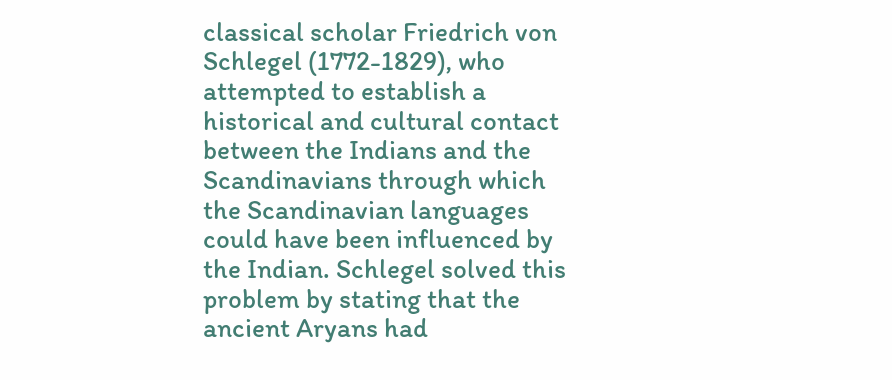classical scholar Friedrich von Schlegel (1772-1829), who attempted to establish a historical and cultural contact between the Indians and the Scandinavians through which the Scandinavian languages could have been influenced by the Indian. Schlegel solved this problem by stating that the ancient Aryans had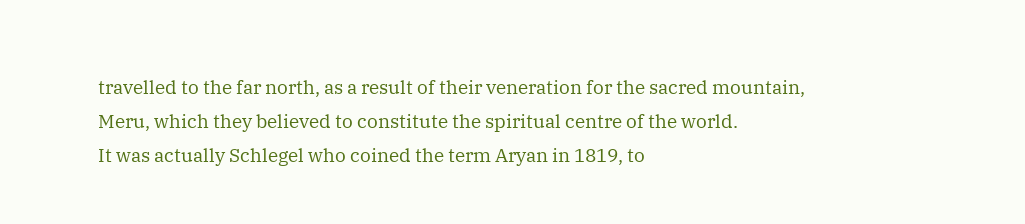travelled to the far north, as a result of their veneration for the sacred mountain, Meru, which they believed to constitute the spiritual centre of the world.
It was actually Schlegel who coined the term Aryan in 1819, to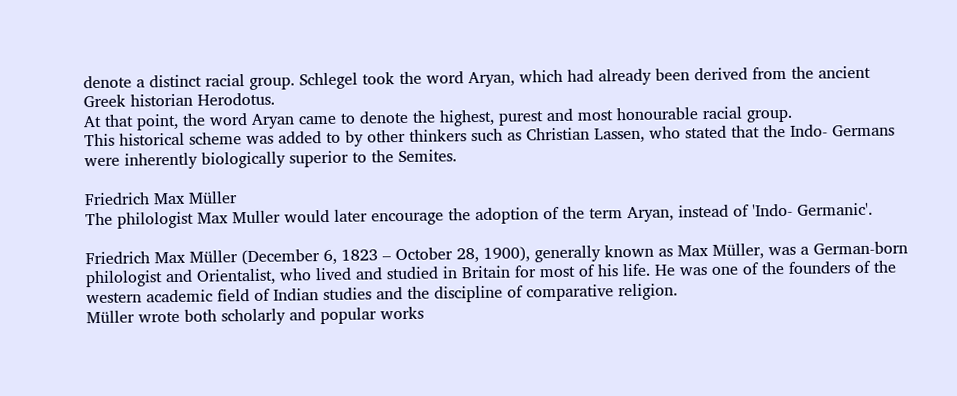denote a distinct racial group. Schlegel took the word Aryan, which had already been derived from the ancient Greek historian Herodotus.
At that point, the word Aryan came to denote the highest, purest and most honourable racial group.
This historical scheme was added to by other thinkers such as Christian Lassen, who stated that the Indo- Germans were inherently biologically superior to the Semites.

Friedrich Max Müller
The philologist Max Muller would later encourage the adoption of the term Aryan, instead of 'Indo- Germanic'.

Friedrich Max Müller (December 6, 1823 – October 28, 1900), generally known as Max Müller, was a German-born philologist and Orientalist, who lived and studied in Britain for most of his life. He was one of the founders of the western academic field of Indian studies and the discipline of comparative religion.
Müller wrote both scholarly and popular works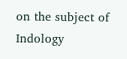on the subject of Indology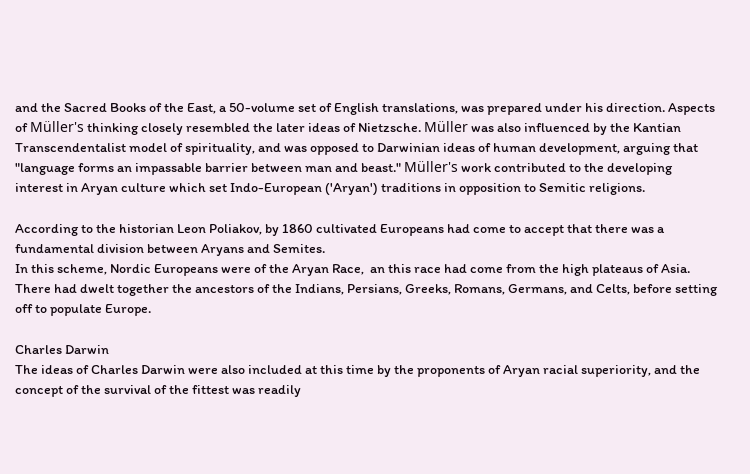and the Sacred Books of the East, a 50-volume set of English translations, was prepared under his direction. Aspects of Müller's thinking closely resembled the later ideas of Nietzsche. Müller was also influenced by the Kantian Transcendentalist model of spirituality, and was opposed to Darwinian ideas of human development, arguing that "language forms an impassable barrier between man and beast." Müller's work contributed to the developing interest in Aryan culture which set Indo-European ('Aryan') traditions in opposition to Semitic religions.

According to the historian Leon Poliakov, by 1860 cultivated Europeans had come to accept that there was a fundamental division between Aryans and Semites.
In this scheme, Nordic Europeans were of the Aryan Race,  an this race had come from the high plateaus of Asia.
There had dwelt together the ancestors of the Indians, Persians, Greeks, Romans, Germans, and Celts, before setting off to populate Europe.

Charles Darwin
The ideas of Charles Darwin were also included at this time by the proponents of Aryan racial superiority, and the concept of the survival of the fittest was readily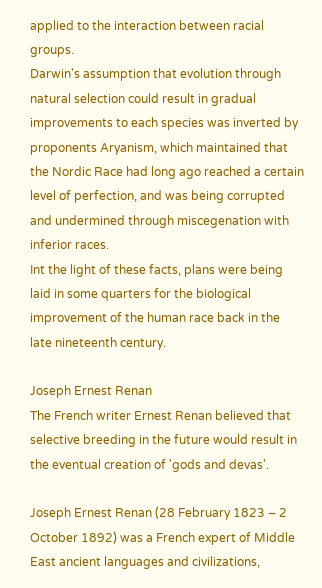applied to the interaction between racial groups.
Darwin's assumption that evolution through natural selection could result in gradual improvements to each species was inverted by proponents Aryanism, which maintained that the Nordic Race had long ago reached a certain level of perfection, and was being corrupted and undermined through miscegenation with inferior races.
Int the light of these facts, plans were being laid in some quarters for the biological improvement of the human race back in the late nineteenth century.

Joseph Ernest Renan
The French writer Ernest Renan believed that selective breeding in the future would result in the eventual creation of 'gods and devas'.

Joseph Ernest Renan (28 February 1823 – 2 October 1892) was a French expert of Middle East ancient languages and civilizations,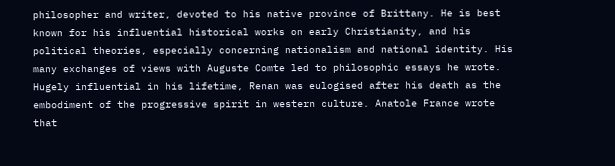philosopher and writer, devoted to his native province of Brittany. He is best known for his influential historical works on early Christianity, and his political theories, especially concerning nationalism and national identity. His many exchanges of views with Auguste Comte led to philosophic essays he wrote. Hugely influential in his lifetime, Renan was eulogised after his death as the embodiment of the progressive spirit in western culture. Anatole France wrote that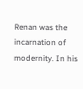Renan was the incarnation of modernity. In his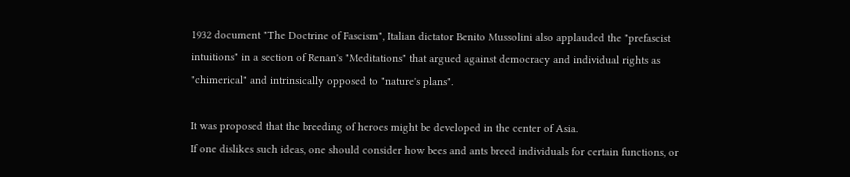1932 document "The Doctrine of Fascism", Italian dictator Benito Mussolini also applauded the "prefascist intuitions" in a section of Renan's "Meditations" that argued against democracy and individual rights as "chimerical" and intrinsically opposed to "nature's plans".

It was proposed that the breeding of heroes might be developed in the center of Asia.
If one dislikes such ideas, one should consider how bees and ants breed individuals for certain functions, or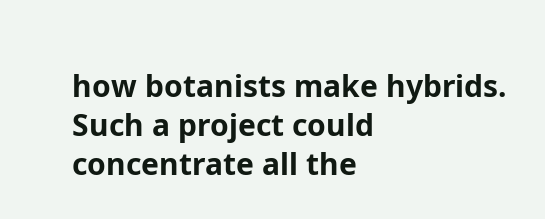how botanists make hybrids.
Such a project could concentrate all the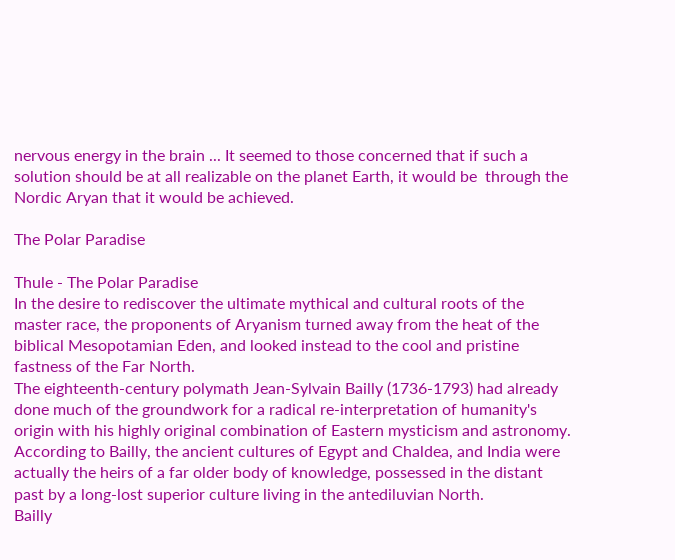nervous energy in the brain ... It seemed to those concerned that if such a solution should be at all realizable on the planet Earth, it would be  through the Nordic Aryan that it would be achieved.

The Polar Paradise

Thule - The Polar Paradise
In the desire to rediscover the ultimate mythical and cultural roots of the master race, the proponents of Aryanism turned away from the heat of the biblical Mesopotamian Eden, and looked instead to the cool and pristine fastness of the Far North.
The eighteenth-century polymath Jean-Sylvain Bailly (1736-1793) had already done much of the groundwork for a radical re-interpretation of humanity's origin with his highly original combination of Eastern mysticism and astronomy.
According to Bailly, the ancient cultures of Egypt and Chaldea, and India were actually the heirs of a far older body of knowledge, possessed in the distant past by a long-lost superior culture living in the antediluvian North.
Bailly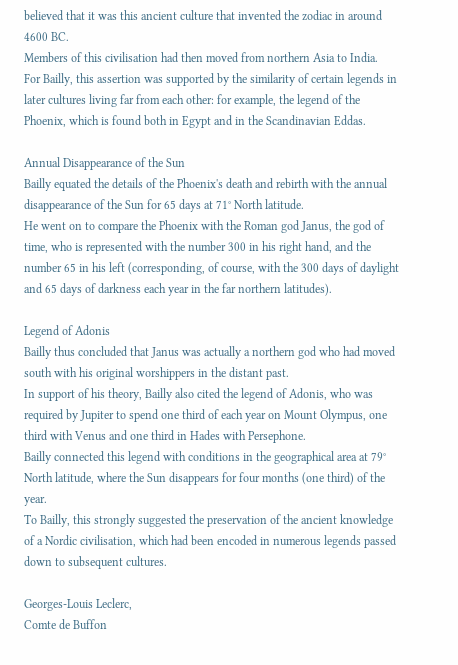believed that it was this ancient culture that invented the zodiac in around 4600 BC.
Members of this civilisation had then moved from northern Asia to India.
For Bailly, this assertion was supported by the similarity of certain legends in later cultures living far from each other: for example, the legend of the Phoenix, which is found both in Egypt and in the Scandinavian Eddas.

Annual Disappearance of the Sun
Bailly equated the details of the Phoenix's death and rebirth with the annual disappearance of the Sun for 65 days at 71° North latitude.
He went on to compare the Phoenix with the Roman god Janus, the god of time, who is represented with the number 300 in his right hand, and the number 65 in his left (corresponding, of course, with the 300 days of daylight and 65 days of darkness each year in the far northern latitudes).

Legend of Adonis
Bailly thus concluded that Janus was actually a northern god who had moved south with his original worshippers in the distant past.
In support of his theory, Bailly also cited the legend of Adonis, who was required by Jupiter to spend one third of each year on Mount Olympus, one third with Venus and one third in Hades with Persephone.
Bailly connected this legend with conditions in the geographical area at 79° North latitude, where the Sun disappears for four months (one third) of the year.
To Bailly, this strongly suggested the preservation of the ancient knowledge of a Nordic civilisation, which had been encoded in numerous legends passed down to subsequent cultures.

Georges-Louis Leclerc,
Comte de Buffon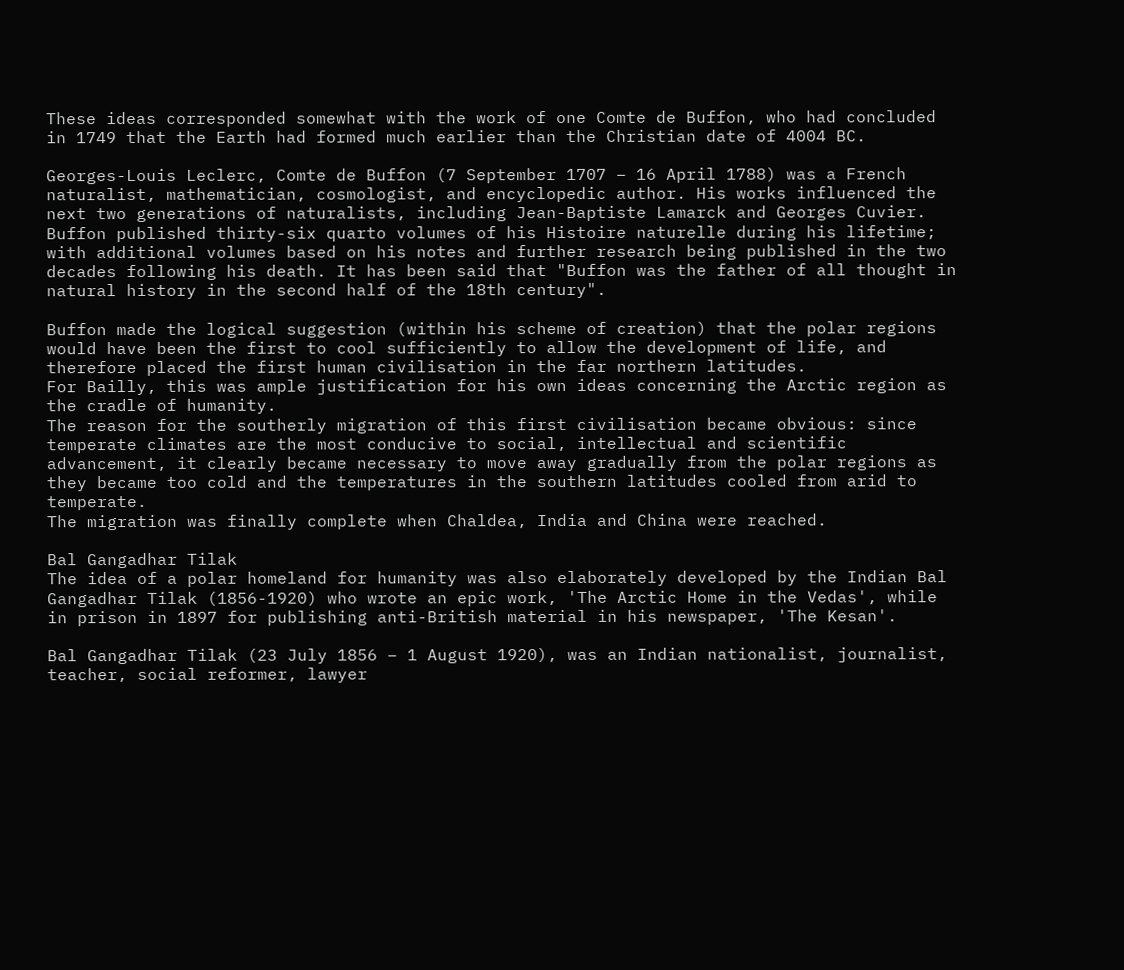These ideas corresponded somewhat with the work of one Comte de Buffon, who had concluded in 1749 that the Earth had formed much earlier than the Christian date of 4004 BC.

Georges-Louis Leclerc, Comte de Buffon (7 September 1707 – 16 April 1788) was a French naturalist, mathematician, cosmologist, and encyclopedic author. His works influenced the next two generations of naturalists, including Jean-Baptiste Lamarck and Georges Cuvier. Buffon published thirty-six quarto volumes of his Histoire naturelle during his lifetime; with additional volumes based on his notes and further research being published in the two decades following his death. It has been said that "Buffon was the father of all thought in natural history in the second half of the 18th century".

Buffon made the logical suggestion (within his scheme of creation) that the polar regions would have been the first to cool sufficiently to allow the development of life, and therefore placed the first human civilisation in the far northern latitudes.
For Bailly, this was ample justification for his own ideas concerning the Arctic region as the cradle of humanity.
The reason for the southerly migration of this first civilisation became obvious: since temperate climates are the most conducive to social, intellectual and scientific advancement, it clearly became necessary to move away gradually from the polar regions as they became too cold and the temperatures in the southern latitudes cooled from arid to temperate.
The migration was finally complete when Chaldea, India and China were reached.

Bal Gangadhar Tilak
The idea of a polar homeland for humanity was also elaborately developed by the Indian Bal Gangadhar Tilak (1856-1920) who wrote an epic work, 'The Arctic Home in the Vedas', while in prison in 1897 for publishing anti-British material in his newspaper, 'The Kesan'.

Bal Gangadhar Tilak (23 July 1856 – 1 August 1920), was an Indian nationalist, journalist, teacher, social reformer, lawyer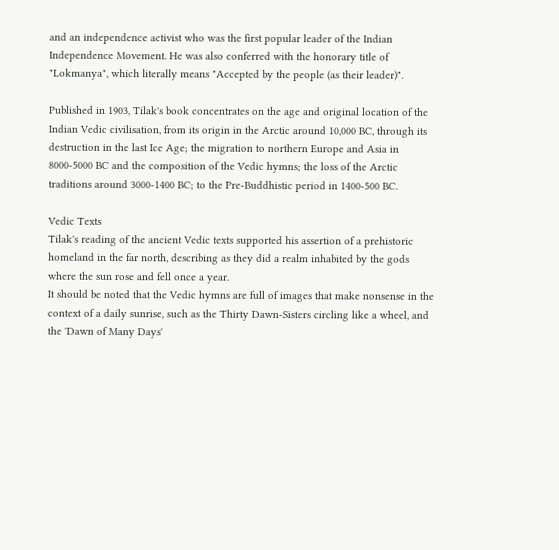and an independence activist who was the first popular leader of the Indian Independence Movement. He was also conferred with the honorary title of "Lokmanya", which literally means "Accepted by the people (as their leader)".

Published in 1903, Tilak's book concentrates on the age and original location of the Indian Vedic civilisation, from its origin in the Arctic around 10,000 BC, through its destruction in the last Ice Age; the migration to northern Europe and Asia in 8000-5000 BC and the composition of the Vedic hymns; the loss of the Arctic traditions around 3000-1400 BC; to the Pre-Buddhistic period in 1400-500 BC.

Vedic Texts
Tilak's reading of the ancient Vedic texts supported his assertion of a prehistoric homeland in the far north, describing as they did a realm inhabited by the gods where the sun rose and fell once a year.
It should be noted that the Vedic hymns are full of images that make nonsense in the context of a daily sunrise, such as the Thirty Dawn-Sisters circling like a wheel, and the 'Dawn of Many Days'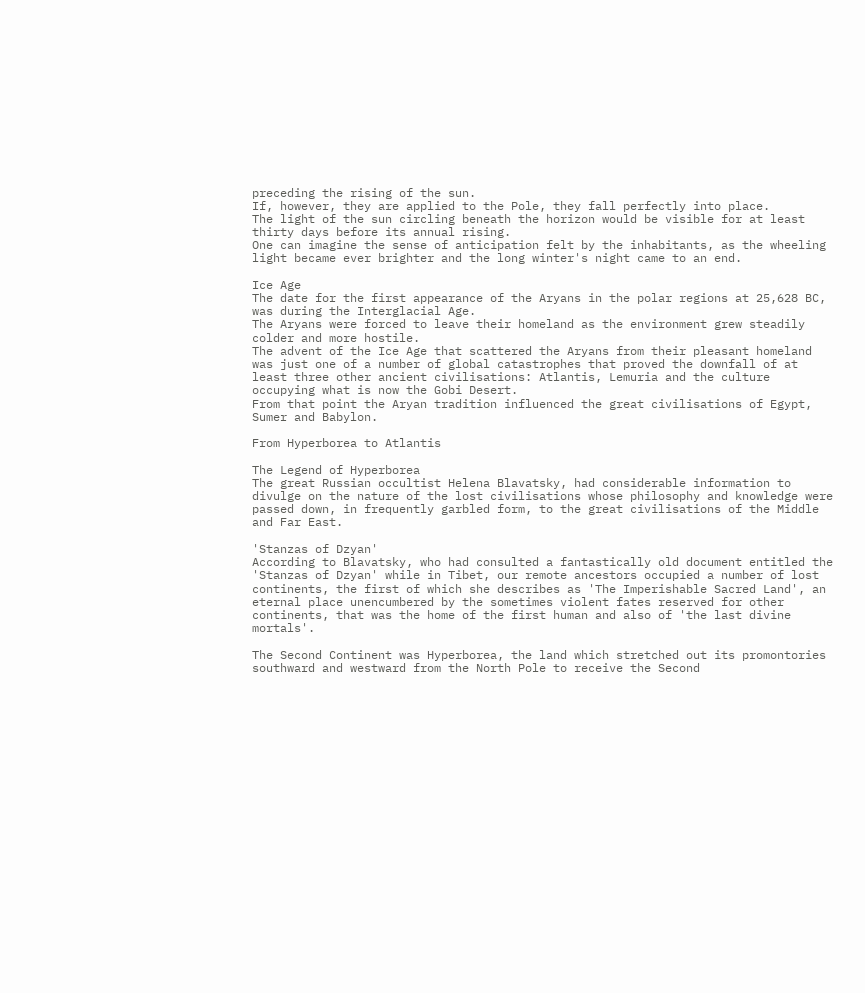preceding the rising of the sun.
If, however, they are applied to the Pole, they fall perfectly into place.
The light of the sun circling beneath the horizon would be visible for at least thirty days before its annual rising.
One can imagine the sense of anticipation felt by the inhabitants, as the wheeling light became ever brighter and the long winter's night came to an end.

Ice Age
The date for the first appearance of the Aryans in the polar regions at 25,628 BC, was during the Interglacial Age.
The Aryans were forced to leave their homeland as the environment grew steadily colder and more hostile.
The advent of the Ice Age that scattered the Aryans from their pleasant homeland was just one of a number of global catastrophes that proved the downfall of at least three other ancient civilisations: Atlantis, Lemuria and the culture occupying what is now the Gobi Desert.
From that point the Aryan tradition influenced the great civilisations of Egypt, Sumer and Babylon.

From Hyperborea to Atlantis

The Legend of Hyperborea
The great Russian occultist Helena Blavatsky, had considerable information to divulge on the nature of the lost civilisations whose philosophy and knowledge were passed down, in frequently garbled form, to the great civilisations of the Middle and Far East.

'Stanzas of Dzyan'
According to Blavatsky, who had consulted a fantastically old document entitled the 'Stanzas of Dzyan' while in Tibet, our remote ancestors occupied a number of lost continents, the first of which she describes as 'The Imperishable Sacred Land', an eternal place unencumbered by the sometimes violent fates reserved for other continents, that was the home of the first human and also of 'the last divine mortals'.

The Second Continent was Hyperborea, the land which stretched out its promontories southward and westward from the North Pole to receive the Second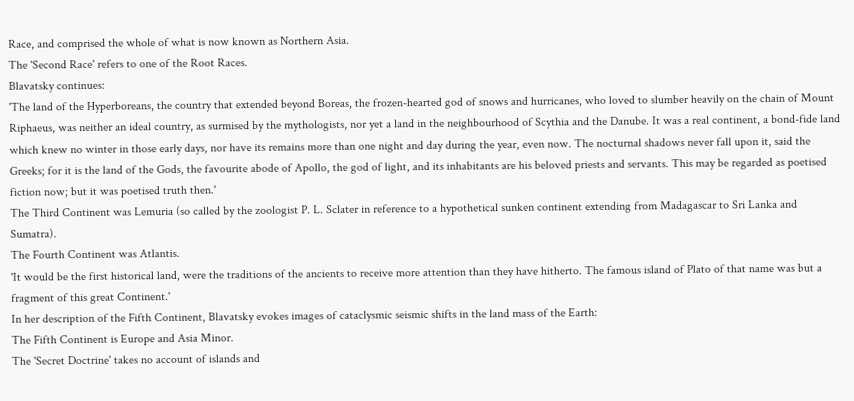Race, and comprised the whole of what is now known as Northern Asia.
The 'Second Race' refers to one of the Root Races.
Blavatsky continues:
'The land of the Hyperboreans, the country that extended beyond Boreas, the frozen-hearted god of snows and hurricanes, who loved to slumber heavily on the chain of Mount Riphaeus, was neither an ideal country, as surmised by the mythologists, nor yet a land in the neighbourhood of Scythia and the Danube. It was a real continent, a bond-fide land which knew no winter in those early days, nor have its remains more than one night and day during the year, even now. The nocturnal shadows never fall upon it, said the Greeks; for it is the land of the Gods, the favourite abode of Apollo, the god of light, and its inhabitants are his beloved priests and servants. This may be regarded as poetised fiction now; but it was poetised truth then.'
The Third Continent was Lemuria (so called by the zoologist P. L. Sclater in reference to a hypothetical sunken continent extending from Madagascar to Sri Lanka and Sumatra).
The Fourth Continent was Atlantis.
'It would be the first historical land, were the traditions of the ancients to receive more attention than they have hitherto. The famous island of Plato of that name was but a fragment of this great Continent.'
In her description of the Fifth Continent, Blavatsky evokes images of cataclysmic seismic shifts in the land mass of the Earth:
The Fifth Continent is Europe and Asia Minor.
The 'Secret Doctrine' takes no account of islands and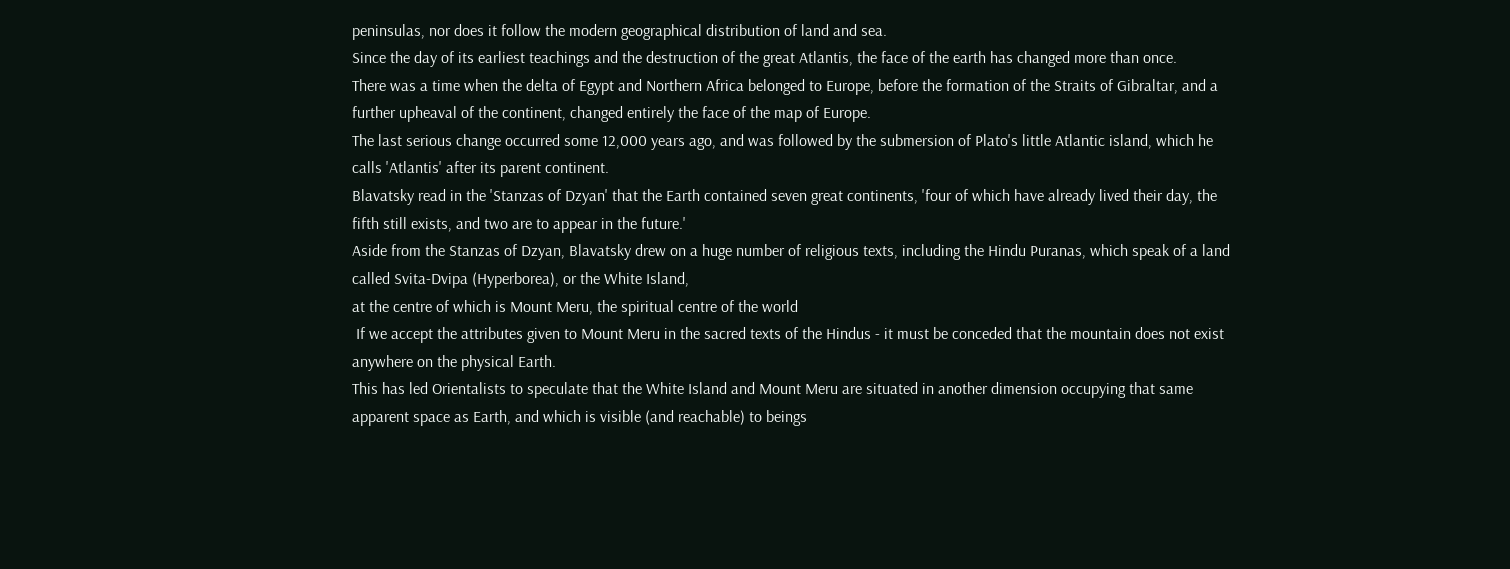peninsulas, nor does it follow the modern geographical distribution of land and sea.
Since the day of its earliest teachings and the destruction of the great Atlantis, the face of the earth has changed more than once.
There was a time when the delta of Egypt and Northern Africa belonged to Europe, before the formation of the Straits of Gibraltar, and a further upheaval of the continent, changed entirely the face of the map of Europe.
The last serious change occurred some 12,000 years ago, and was followed by the submersion of Plato's little Atlantic island, which he calls 'Atlantis' after its parent continent.
Blavatsky read in the 'Stanzas of Dzyan' that the Earth contained seven great continents, 'four of which have already lived their day, the fifth still exists, and two are to appear in the future.'
Aside from the Stanzas of Dzyan, Blavatsky drew on a huge number of religious texts, including the Hindu Puranas, which speak of a land called Svita-Dvipa (Hyperborea), or the White Island,
at the centre of which is Mount Meru, the spiritual centre of the world
 If we accept the attributes given to Mount Meru in the sacred texts of the Hindus - it must be conceded that the mountain does not exist anywhere on the physical Earth.
This has led Orientalists to speculate that the White Island and Mount Meru are situated in another dimension occupying that same apparent space as Earth, and which is visible (and reachable) to beings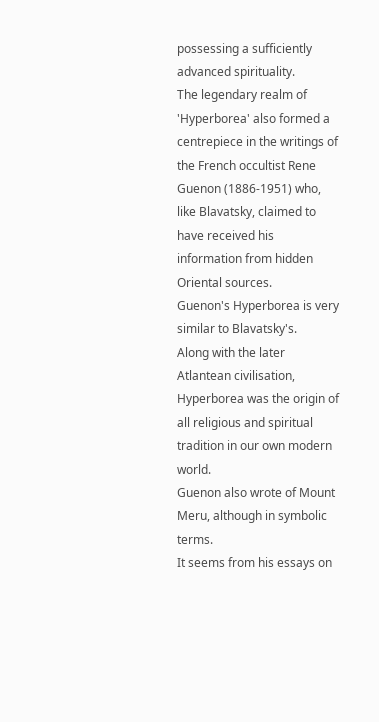possessing a sufficiently advanced spirituality.
The legendary realm of 'Hyperborea' also formed a centrepiece in the writings of the French occultist Rene Guenon (1886-1951) who, like Blavatsky, claimed to have received his information from hidden Oriental sources.
Guenon's Hyperborea is very similar to Blavatsky's.
Along with the later Atlantean civilisation, Hyperborea was the origin of all religious and spiritual tradition in our own modern world.
Guenon also wrote of Mount Meru, although in symbolic terms.
It seems from his essays on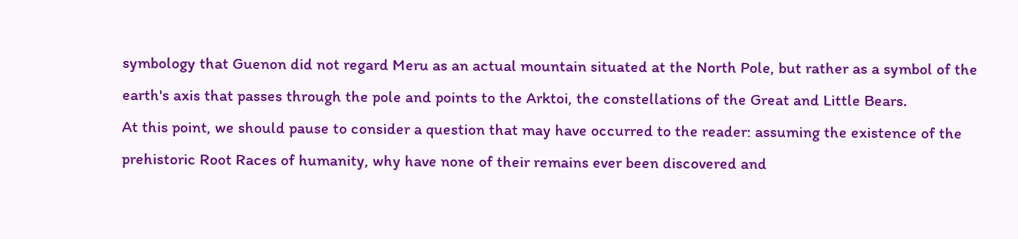symbology that Guenon did not regard Meru as an actual mountain situated at the North Pole, but rather as a symbol of the earth's axis that passes through the pole and points to the Arktoi, the constellations of the Great and Little Bears.
At this point, we should pause to consider a question that may have occurred to the reader: assuming the existence of the prehistoric Root Races of humanity, why have none of their remains ever been discovered and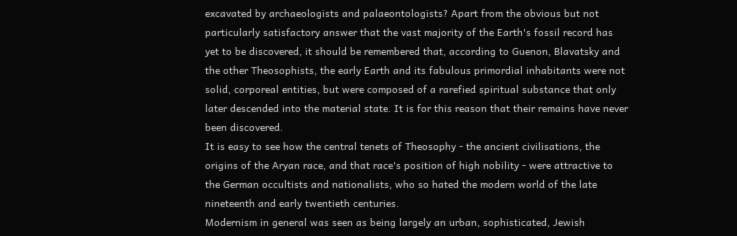excavated by archaeologists and palaeontologists? Apart from the obvious but not particularly satisfactory answer that the vast majority of the Earth's fossil record has yet to be discovered, it should be remembered that, according to Guenon, Blavatsky and the other Theosophists, the early Earth and its fabulous primordial inhabitants were not solid, corporeal entities, but were composed of a rarefied spiritual substance that only later descended into the material state. It is for this reason that their remains have never been discovered.
It is easy to see how the central tenets of Theosophy - the ancient civilisations, the origins of the Aryan race, and that race's position of high nobility - were attractive to the German occultists and nationalists, who so hated the modern world of the late nineteenth and early twentieth centuries.
Modernism in general was seen as being largely an urban, sophisticated, Jewish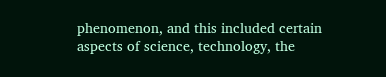phenomenon, and this included certain aspects of science, technology, the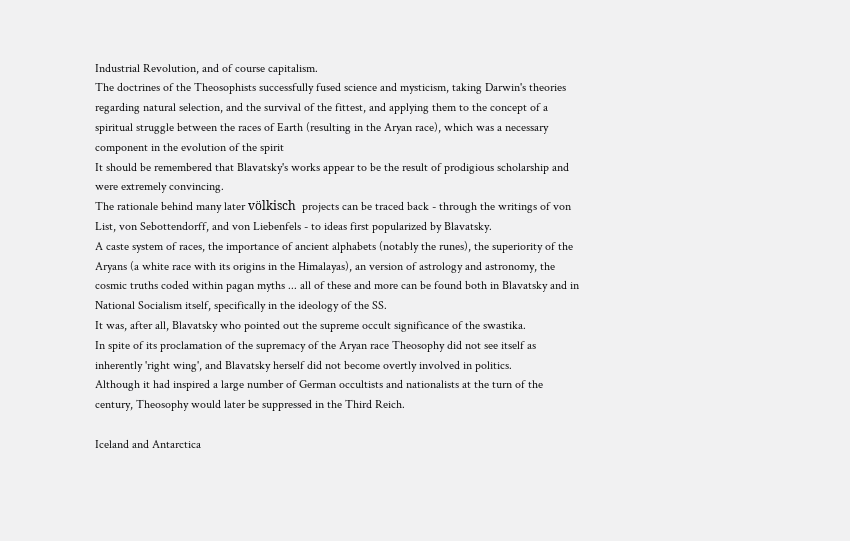Industrial Revolution, and of course capitalism.
The doctrines of the Theosophists successfully fused science and mysticism, taking Darwin's theories regarding natural selection, and the survival of the fittest, and applying them to the concept of a spiritual struggle between the races of Earth (resulting in the Aryan race), which was a necessary component in the evolution of the spirit
It should be remembered that Blavatsky's works appear to be the result of prodigious scholarship and were extremely convincing.
The rationale behind many later völkisch  projects can be traced back - through the writings of von List, von Sebottendorff, and von Liebenfels - to ideas first popularized by Blavatsky.
A caste system of races, the importance of ancient alphabets (notably the runes), the superiority of the Aryans (a white race with its origins in the Himalayas), an version of astrology and astronomy, the cosmic truths coded within pagan myths ... all of these and more can be found both in Blavatsky and in National Socialism itself, specifically in the ideology of the SS.
It was, after all, Blavatsky who pointed out the supreme occult significance of the swastika.
In spite of its proclamation of the supremacy of the Aryan race Theosophy did not see itself as inherently 'right wing', and Blavatsky herself did not become overtly involved in politics.
Although it had inspired a large number of German occultists and nationalists at the turn of the century, Theosophy would later be suppressed in the Third Reich.

Iceland and Antarctica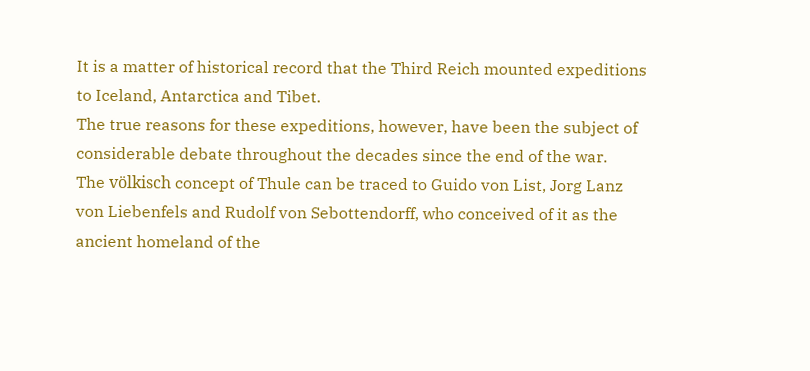It is a matter of historical record that the Third Reich mounted expeditions to Iceland, Antarctica and Tibet.
The true reasons for these expeditions, however, have been the subject of considerable debate throughout the decades since the end of the war.
The völkisch concept of Thule can be traced to Guido von List, Jorg Lanz von Liebenfels and Rudolf von Sebottendorff, who conceived of it as the ancient homeland of the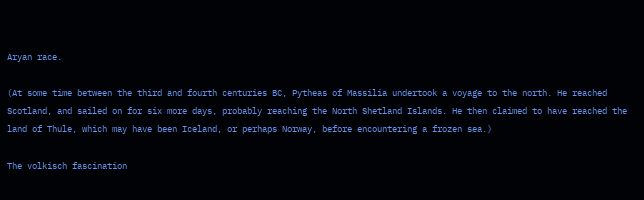Aryan race.

(At some time between the third and fourth centuries BC, Pytheas of Massilia undertook a voyage to the north. He reached Scotland, and sailed on for six more days, probably reaching the North Shetland Islands. He then claimed to have reached the land of Thule, which may have been Iceland, or perhaps Norway, before encountering a frozen sea.)

The volkisch fascination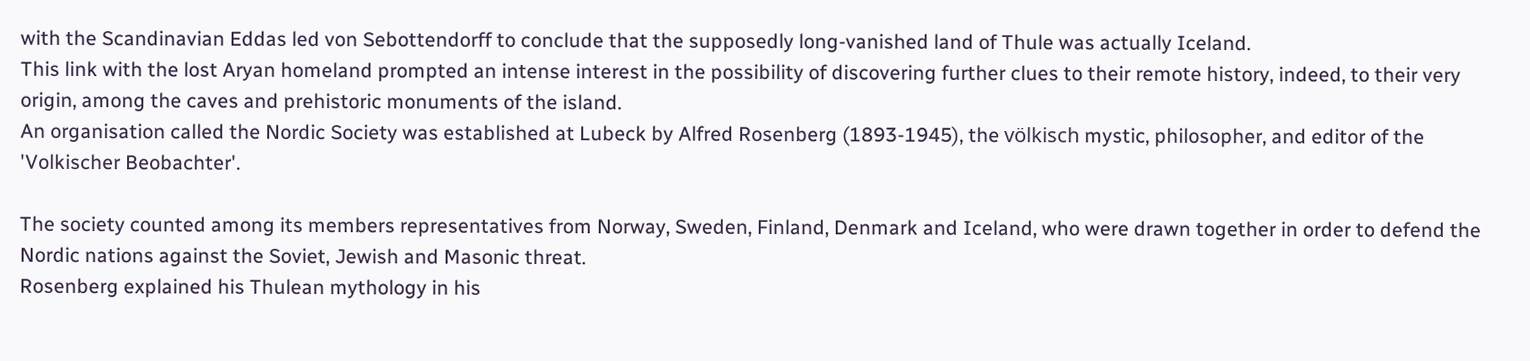with the Scandinavian Eddas led von Sebottendorff to conclude that the supposedly long-vanished land of Thule was actually Iceland.
This link with the lost Aryan homeland prompted an intense interest in the possibility of discovering further clues to their remote history, indeed, to their very origin, among the caves and prehistoric monuments of the island.
An organisation called the Nordic Society was established at Lubeck by Alfred Rosenberg (1893-1945), the völkisch mystic, philosopher, and editor of the 'Volkischer Beobachter'.

The society counted among its members representatives from Norway, Sweden, Finland, Denmark and Iceland, who were drawn together in order to defend the Nordic nations against the Soviet, Jewish and Masonic threat.
Rosenberg explained his Thulean mythology in his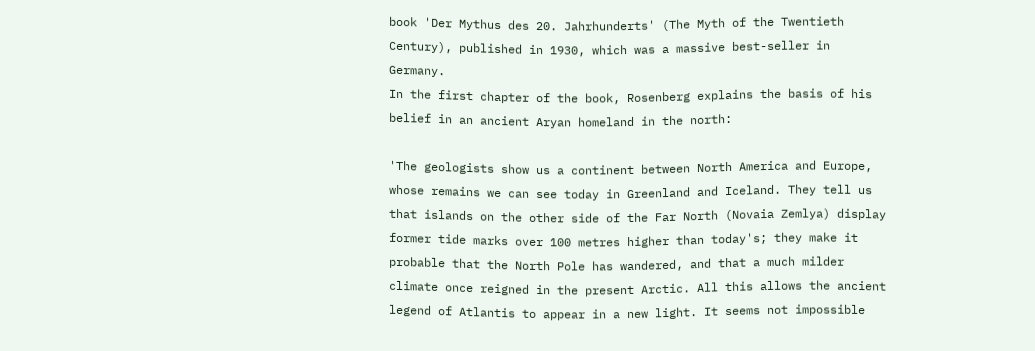book 'Der Mythus des 20. Jahrhunderts' (The Myth of the Twentieth Century), published in 1930, which was a massive best-seller in Germany.
In the first chapter of the book, Rosenberg explains the basis of his belief in an ancient Aryan homeland in the north:

'The geologists show us a continent between North America and Europe, whose remains we can see today in Greenland and Iceland. They tell us that islands on the other side of the Far North (Novaia Zemlya) display former tide marks over 100 metres higher than today's; they make it probable that the North Pole has wandered, and that a much milder climate once reigned in the present Arctic. All this allows the ancient legend of Atlantis to appear in a new light. It seems not impossible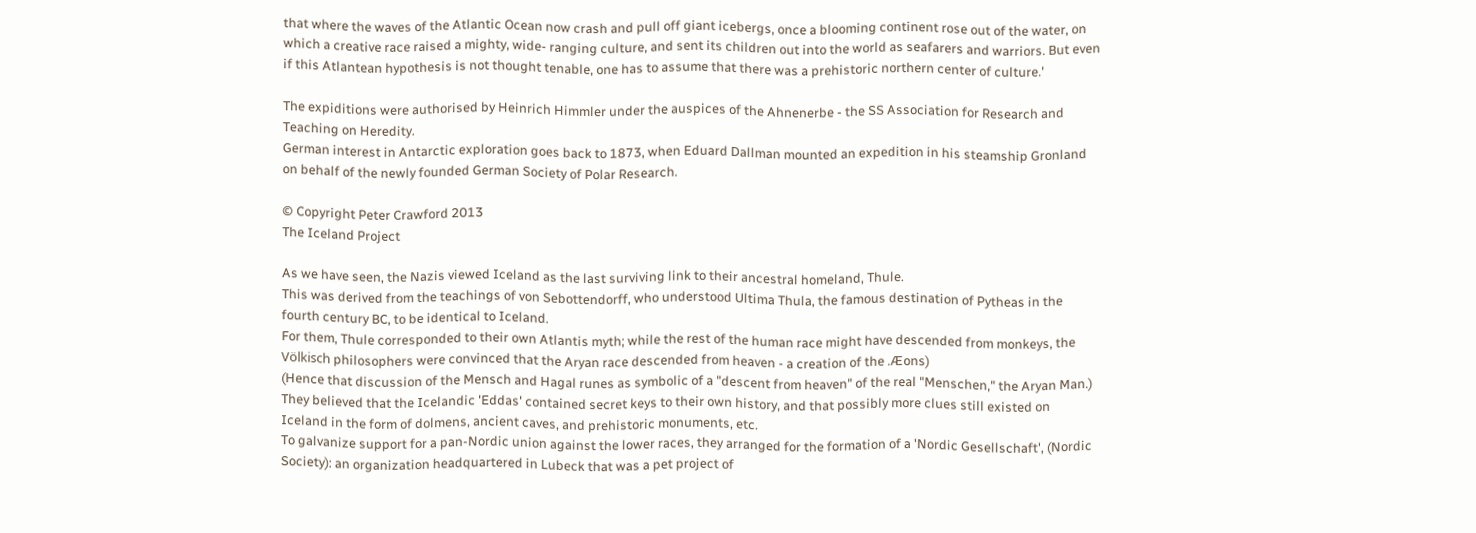that where the waves of the Atlantic Ocean now crash and pull off giant icebergs, once a blooming continent rose out of the water, on which a creative race raised a mighty, wide- ranging culture, and sent its children out into the world as seafarers and warriors. But even if this Atlantean hypothesis is not thought tenable, one has to assume that there was a prehistoric northern center of culture.'

The expiditions were authorised by Heinrich Himmler under the auspices of the Ahnenerbe - the SS Association for Research and Teaching on Heredity.
German interest in Antarctic exploration goes back to 1873, when Eduard Dallman mounted an expedition in his steamship Gronland on behalf of the newly founded German Society of Polar Research.

© Copyright Peter Crawford 2013
The Iceland Project

As we have seen, the Nazis viewed Iceland as the last surviving link to their ancestral homeland, Thule.
This was derived from the teachings of von Sebottendorff, who understood Ultima Thula, the famous destination of Pytheas in the fourth century BC, to be identical to Iceland.
For them, Thule corresponded to their own Atlantis myth; while the rest of the human race might have descended from monkeys, the Völkisch philosophers were convinced that the Aryan race descended from heaven - a creation of the .Æons)
(Hence that discussion of the Mensch and Hagal runes as symbolic of a "descent from heaven" of the real "Menschen," the Aryan Man.)
They believed that the Icelandic 'Eddas' contained secret keys to their own history, and that possibly more clues still existed on Iceland in the form of dolmens, ancient caves, and prehistoric monuments, etc.
To galvanize support for a pan-Nordic union against the lower races, they arranged for the formation of a 'Nordic Gesellschaft', (Nordic Society): an organization headquartered in Lubeck that was a pet project of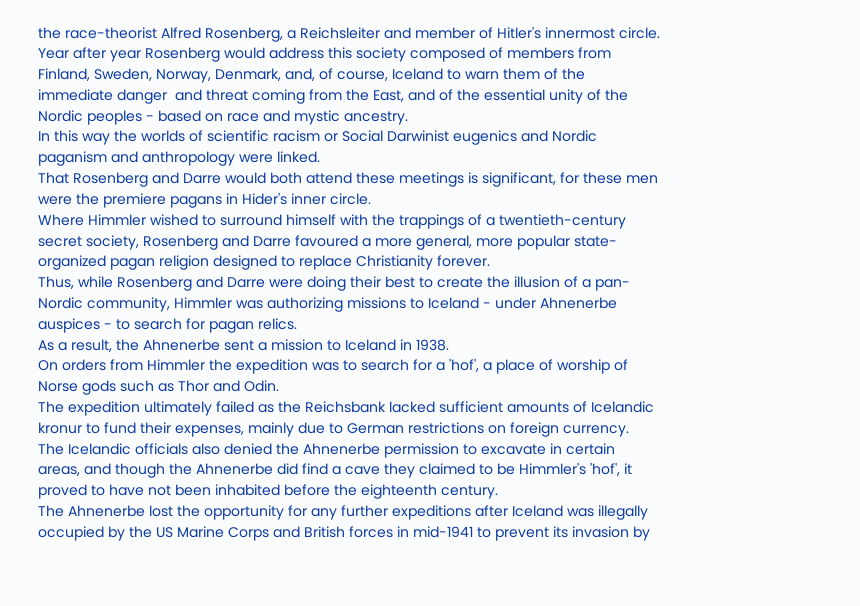the race-theorist Alfred Rosenberg, a Reichsleiter and member of Hitler's innermost circle.
Year after year Rosenberg would address this society composed of members from Finland, Sweden, Norway, Denmark, and, of course, Iceland to warn them of the immediate danger  and threat coming from the East, and of the essential unity of the Nordic peoples - based on race and mystic ancestry.
In this way the worlds of scientific racism or Social Darwinist eugenics and Nordic paganism and anthropology were linked.
That Rosenberg and Darre would both attend these meetings is significant, for these men were the premiere pagans in Hider's inner circle.
Where Himmler wished to surround himself with the trappings of a twentieth-century secret society, Rosenberg and Darre favoured a more general, more popular state-organized pagan religion designed to replace Christianity forever.
Thus, while Rosenberg and Darre were doing their best to create the illusion of a pan- Nordic community, Himmler was authorizing missions to Iceland - under Ahnenerbe auspices - to search for pagan relics.
As a result, the Ahnenerbe sent a mission to Iceland in 1938.
On orders from Himmler the expedition was to search for a 'hof', a place of worship of Norse gods such as Thor and Odin.
The expedition ultimately failed as the Reichsbank lacked sufficient amounts of Icelandic kronur to fund their expenses, mainly due to German restrictions on foreign currency.
The Icelandic officials also denied the Ahnenerbe permission to excavate in certain areas, and though the Ahnenerbe did find a cave they claimed to be Himmler's 'hof', it proved to have not been inhabited before the eighteenth century.
The Ahnenerbe lost the opportunity for any further expeditions after Iceland was illegally occupied by the US Marine Corps and British forces in mid-1941 to prevent its invasion by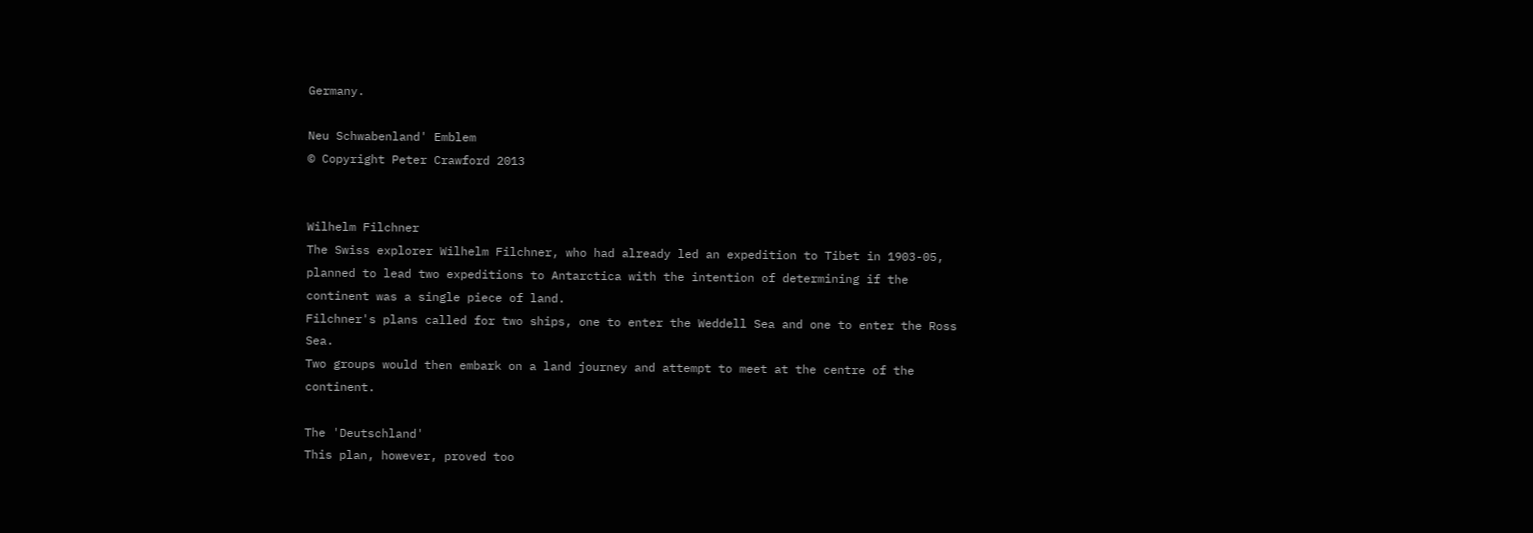Germany.

Neu Schwabenland' Emblem
© Copyright Peter Crawford 2013


Wilhelm Filchner
The Swiss explorer Wilhelm Filchner, who had already led an expedition to Tibet in 1903-05, planned to lead two expeditions to Antarctica with the intention of determining if the continent was a single piece of land.
Filchner's plans called for two ships, one to enter the Weddell Sea and one to enter the Ross Sea.
Two groups would then embark on a land journey and attempt to meet at the centre of the continent.

The 'Deutschland'
This plan, however, proved too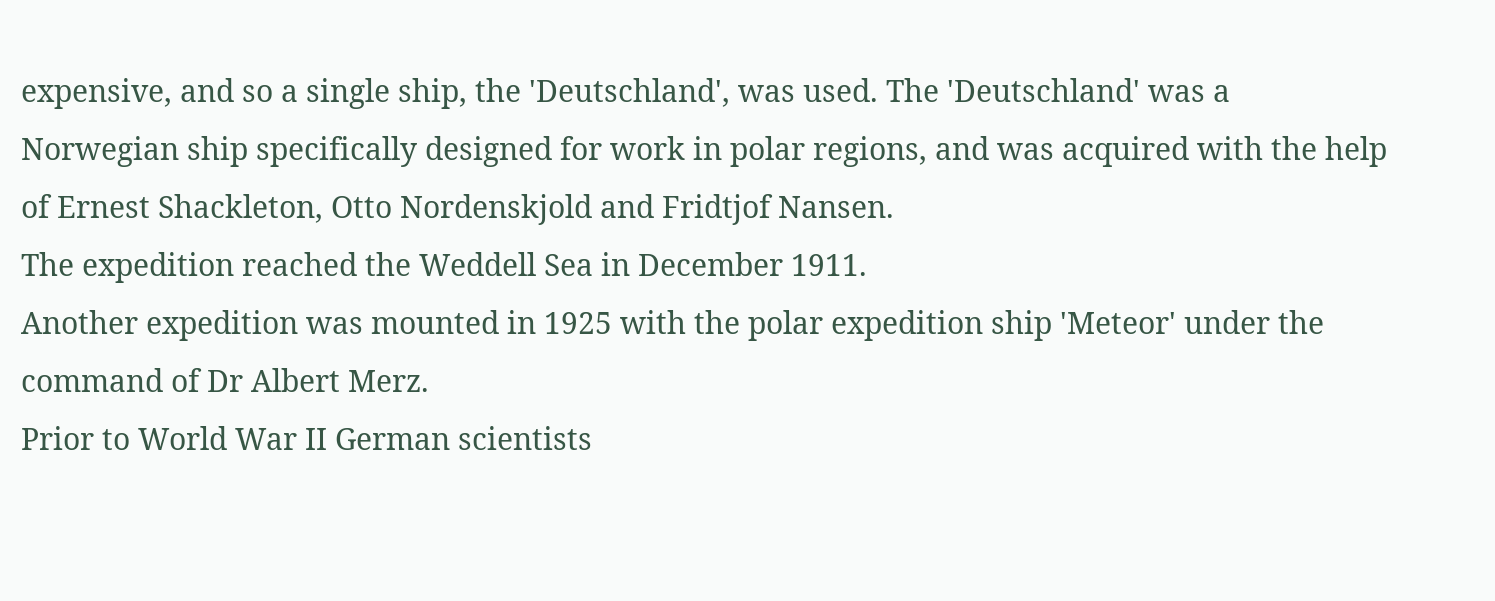expensive, and so a single ship, the 'Deutschland', was used. The 'Deutschland' was a Norwegian ship specifically designed for work in polar regions, and was acquired with the help of Ernest Shackleton, Otto Nordenskjold and Fridtjof Nansen.
The expedition reached the Weddell Sea in December 1911.
Another expedition was mounted in 1925 with the polar expedition ship 'Meteor' under the command of Dr Albert Merz.
Prior to World War II German scientists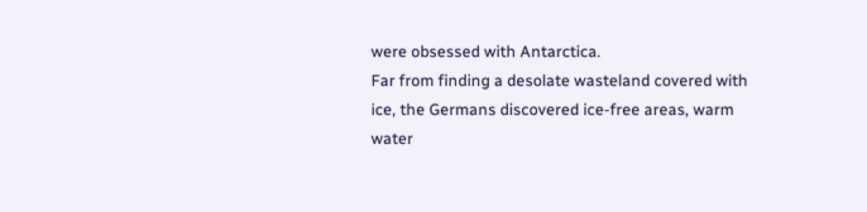were obsessed with Antarctica.
Far from finding a desolate wasteland covered with ice, the Germans discovered ice-free areas, warm water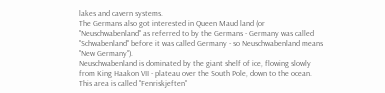lakes and cavern systems.
The Germans also got interested in Queen Maud land (or "Neuschwabenland" as referred to by the Germans - Germany was called "Schwabenland" before it was called Germany - so Neuschwabenland means "New Germany").
Neuschwabenland is dominated by the giant shelf of ice, flowing slowly from King Haakon VII - plateau over the South Pole, down to the ocean.
This area is called "Fenriskjeften"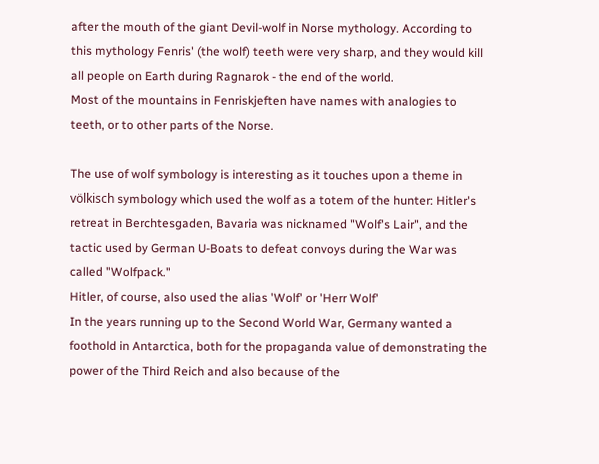after the mouth of the giant Devil-wolf in Norse mythology. According to this mythology Fenris' (the wolf) teeth were very sharp, and they would kill all people on Earth during Ragnarok - the end of the world.
Most of the mountains in Fenriskjeften have names with analogies to teeth, or to other parts of the Norse.

The use of wolf symbology is interesting as it touches upon a theme in  völkisch symbology which used the wolf as a totem of the hunter: Hitler's retreat in Berchtesgaden, Bavaria was nicknamed "Wolf's Lair", and the tactic used by German U-Boats to defeat convoys during the War was called "Wolfpack."
Hitler, of course, also used the alias 'Wolf' or 'Herr Wolf'
In the years running up to the Second World War, Germany wanted a foothold in Antarctica, both for the propaganda value of demonstrating the power of the Third Reich and also because of the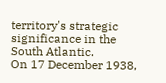territory's strategic significance in the South Atlantic.
On 17 December 1938,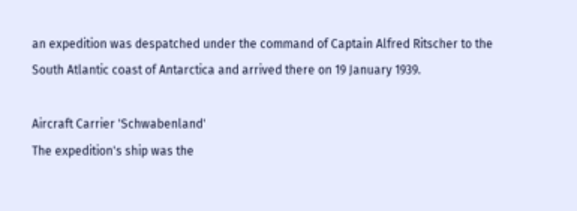an expedition was despatched under the command of Captain Alfred Ritscher to the South Atlantic coast of Antarctica and arrived there on 19 January 1939.

Aircraft Carrier 'Schwabenland'
The expedition's ship was the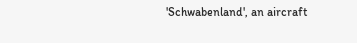'Schwabenland', an aircraft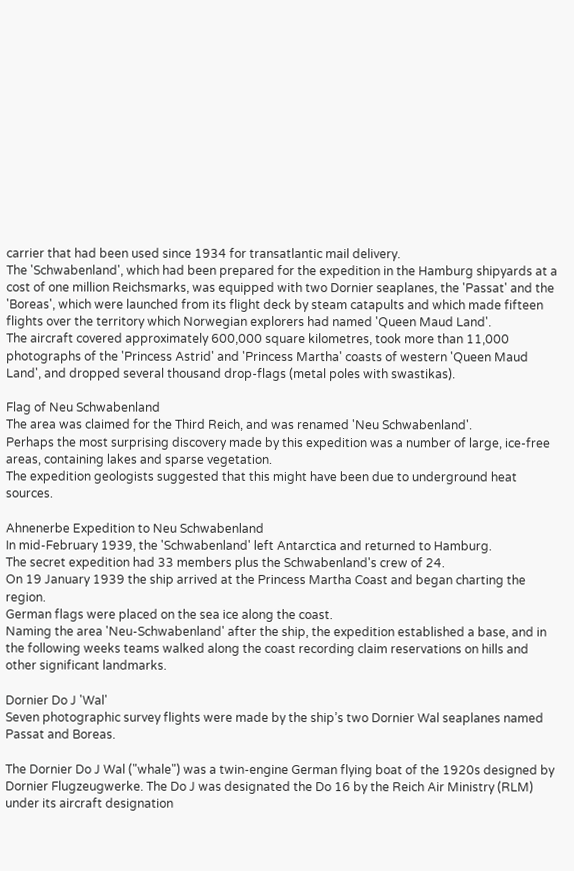carrier that had been used since 1934 for transatlantic mail delivery.
The 'Schwabenland', which had been prepared for the expedition in the Hamburg shipyards at a cost of one million Reichsmarks, was equipped with two Dornier seaplanes, the 'Passat' and the 'Boreas', which were launched from its flight deck by steam catapults and which made fifteen flights over the territory which Norwegian explorers had named 'Queen Maud Land'.
The aircraft covered approximately 600,000 square kilometres, took more than 11,000 photographs of the 'Princess Astrid' and 'Princess Martha' coasts of western 'Queen Maud Land', and dropped several thousand drop-flags (metal poles with swastikas).

Flag of Neu Schwabenland
The area was claimed for the Third Reich, and was renamed 'Neu Schwabenland'.
Perhaps the most surprising discovery made by this expedition was a number of large, ice-free areas, containing lakes and sparse vegetation.
The expedition geologists suggested that this might have been due to underground heat sources.

Ahnenerbe Expedition to Neu Schwabenland
In mid-February 1939, the 'Schwabenland' left Antarctica and returned to Hamburg.
The secret expedition had 33 members plus the Schwabenland's crew of 24.
On 19 January 1939 the ship arrived at the Princess Martha Coast and began charting the region.
German flags were placed on the sea ice along the coast.
Naming the area 'Neu-Schwabenland' after the ship, the expedition established a base, and in the following weeks teams walked along the coast recording claim reservations on hills and other significant landmarks.

Dornier Do J 'Wal'
Seven photographic survey flights were made by the ship’s two Dornier Wal seaplanes named Passat and Boreas.

The Dornier Do J Wal ("whale") was a twin-engine German flying boat of the 1920s designed by Dornier Flugzeugwerke. The Do J was designated the Do 16 by the Reich Air Ministry (RLM) under its aircraft designation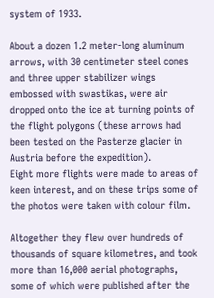system of 1933.

About a dozen 1.2 meter-long aluminum arrows, with 30 centimeter steel cones and three upper stabilizer wings embossed with swastikas, were air dropped onto the ice at turning points of the flight polygons (these arrows had been tested on the Pasterze glacier in Austria before the expedition).
Eight more flights were made to areas of keen interest, and on these trips some of the photos were taken with colour film.

Altogether they flew over hundreds of thousands of square kilometres, and took more than 16,000 aerial photographs, some of which were published after the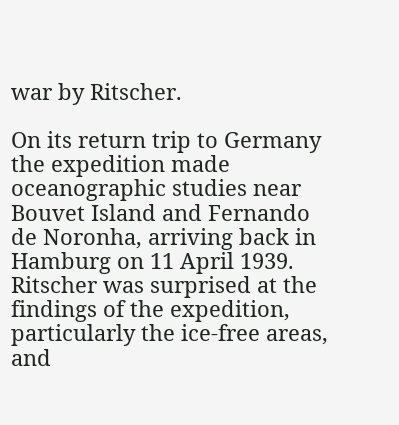war by Ritscher.

On its return trip to Germany the expedition made oceanographic studies near Bouvet Island and Fernando de Noronha, arriving back in Hamburg on 11 April 1939.
Ritscher was surprised at the findings of the expedition, particularly the ice-free areas, and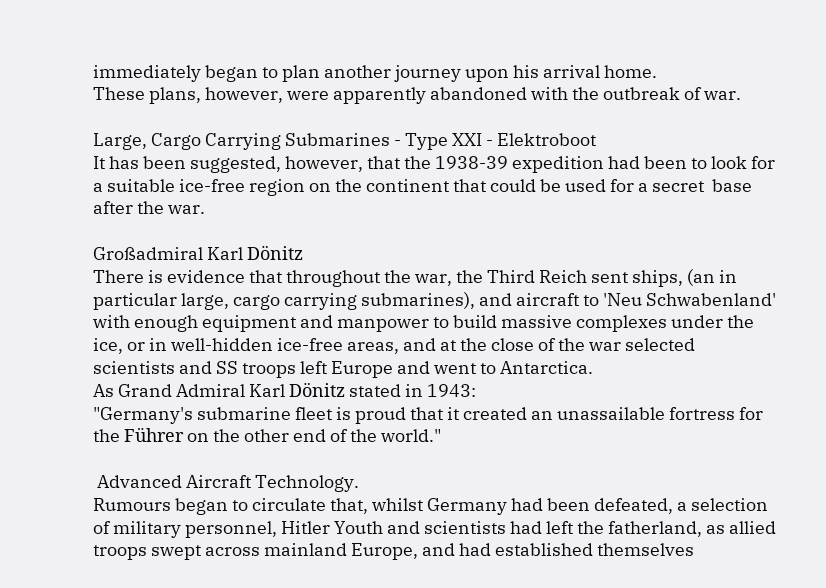immediately began to plan another journey upon his arrival home.
These plans, however, were apparently abandoned with the outbreak of war.

Large, Cargo Carrying Submarines - Type XXI - Elektroboot
It has been suggested, however, that the 1938-39 expedition had been to look for a suitable ice-free region on the continent that could be used for a secret  base after the war.

Großadmiral Karl Dönitz
There is evidence that throughout the war, the Third Reich sent ships, (an in particular large, cargo carrying submarines), and aircraft to 'Neu Schwabenland' with enough equipment and manpower to build massive complexes under the ice, or in well-hidden ice-free areas, and at the close of the war selected scientists and SS troops left Europe and went to Antarctica.
As Grand Admiral Karl Dönitz stated in 1943:
"Germany's submarine fleet is proud that it created an unassailable fortress for the Führer on the other end of the world."

 Advanced Aircraft Technology.
Rumours began to circulate that, whilst Germany had been defeated, a selection of military personnel, Hitler Youth and scientists had left the fatherland, as allied troops swept across mainland Europe, and had established themselves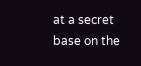at a secret base on the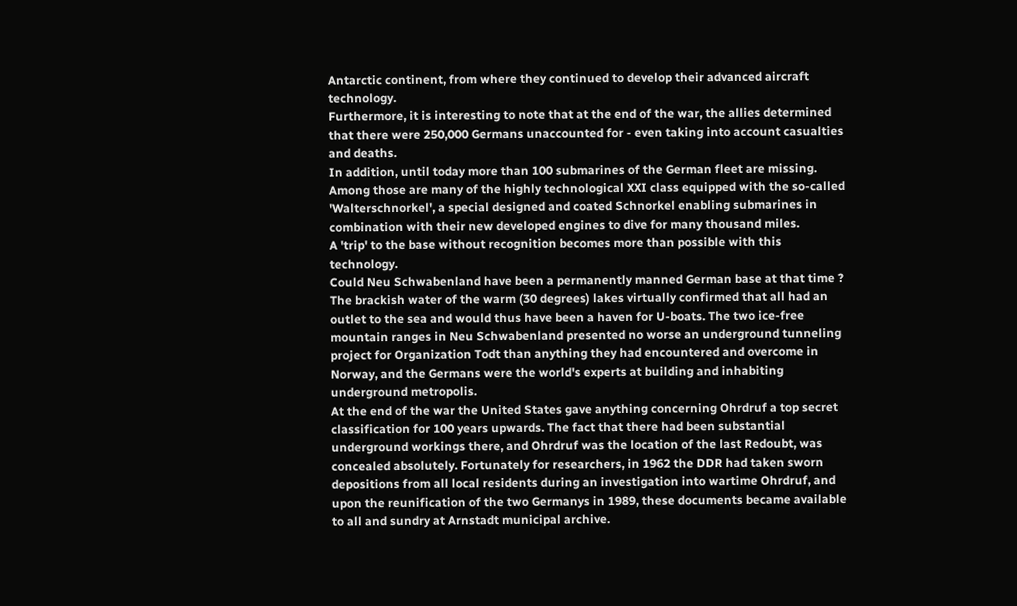Antarctic continent, from where they continued to develop their advanced aircraft technology.
Furthermore, it is interesting to note that at the end of the war, the allies determined that there were 250,000 Germans unaccounted for - even taking into account casualties and deaths.
In addition, until today more than 100 submarines of the German fleet are missing.
Among those are many of the highly technological XXI class equipped with the so-called 'Walterschnorkel', a special designed and coated Schnorkel enabling submarines in combination with their new developed engines to dive for many thousand miles.
A 'trip' to the base without recognition becomes more than possible with this technology.
Could Neu Schwabenland have been a permanently manned German base at that time ?
The brackish water of the warm (30 degrees) lakes virtually confirmed that all had an outlet to the sea and would thus have been a haven for U-boats. The two ice-free mountain ranges in Neu Schwabenland presented no worse an underground tunneling project for Organization Todt than anything they had encountered and overcome in Norway, and the Germans were the world's experts at building and inhabiting underground metropolis.
At the end of the war the United States gave anything concerning Ohrdruf a top secret classification for 100 years upwards. The fact that there had been substantial underground workings there, and Ohrdruf was the location of the last Redoubt, was concealed absolutely. Fortunately for researchers, in 1962 the DDR had taken sworn depositions from all local residents during an investigation into wartime Ohrdruf, and upon the reunification of the two Germanys in 1989, these documents became available to all and sundry at Arnstadt municipal archive.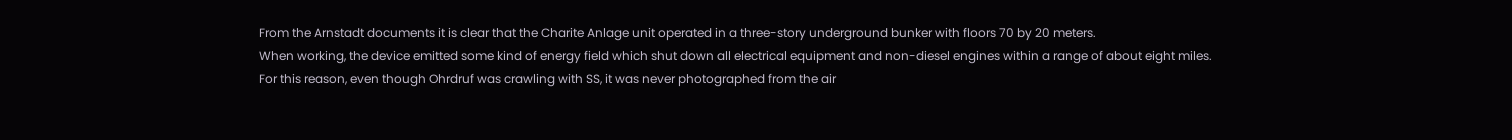From the Arnstadt documents it is clear that the Charite Anlage unit operated in a three-story underground bunker with floors 70 by 20 meters.
When working, the device emitted some kind of energy field which shut down all electrical equipment and non-diesel engines within a range of about eight miles.
For this reason, even though Ohrdruf was crawling with SS, it was never photographed from the air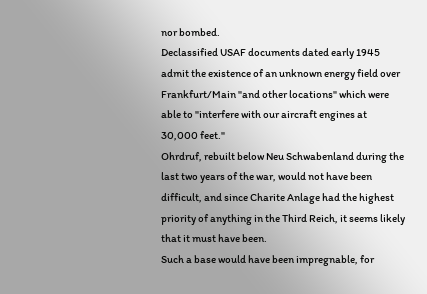nor bombed.
Declassified USAF documents dated early 1945 admit the existence of an unknown energy field over Frankfurt/Main "and other locations" which were able to "interfere with our aircraft engines at 30,000 feet."
Ohrdruf, rebuilt below Neu Schwabenland during the last two years of the war, would not have been difficult, and since Charite Anlage had the highest priority of anything in the Third Reich, it seems likely that it must have been.
Such a base would have been impregnable, for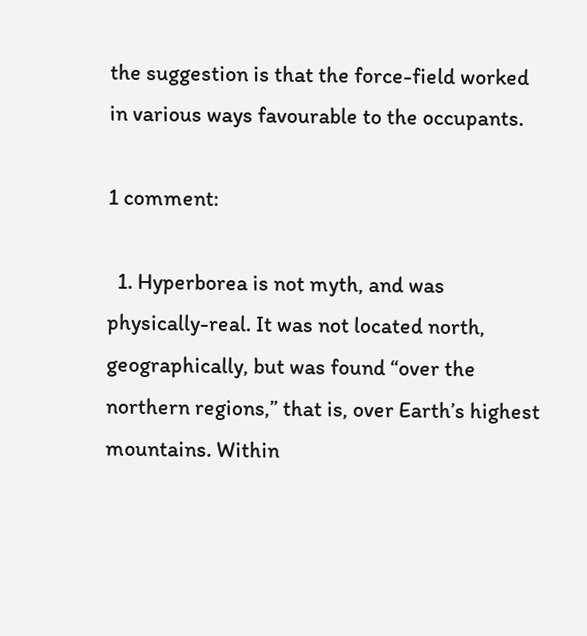the suggestion is that the force-field worked in various ways favourable to the occupants.

1 comment:

  1. Hyperborea is not myth, and was physically-real. It was not located north, geographically, but was found “over the northern regions,” that is, over Earth’s highest mountains. Within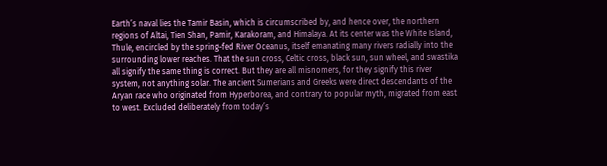Earth’s naval lies the Tamir Basin, which is circumscribed by, and hence over, the northern regions of Altai, Tien Shan, Pamir, Karakoram, and Himalaya. At its center was the White Island, Thule, encircled by the spring-fed River Oceanus, itself emanating many rivers radially into the surrounding lower reaches. That the sun cross, Celtic cross, black sun, sun wheel, and swastika all signify the same thing is correct. But they are all misnomers, for they signify this river system, not anything solar. The ancient Sumerians and Greeks were direct descendants of the Aryan race who originated from Hyperborea, and contrary to popular myth, migrated from east to west. Excluded deliberately from today’s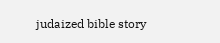judaized bible story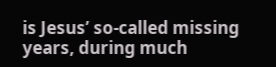is Jesus’ so-called missing years, during much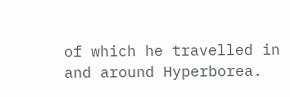of which he travelled in and around Hyperborea.